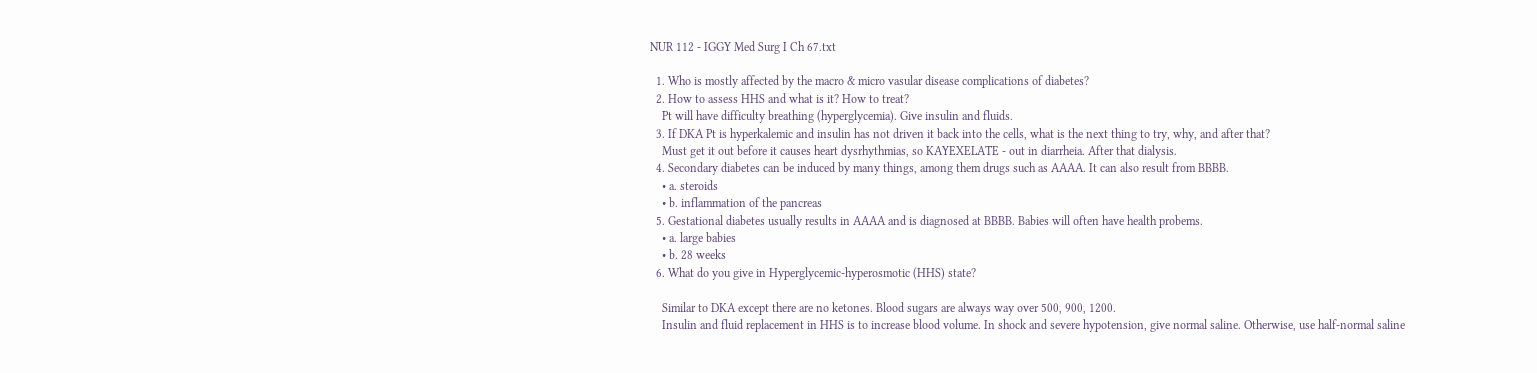NUR 112 - IGGY Med Surg I Ch 67.txt

  1. Who is mostly affected by the macro & micro vasular disease complications of diabetes?
  2. How to assess HHS and what is it? How to treat?
    Pt will have difficulty breathing (hyperglycemia). Give insulin and fluids.
  3. If DKA Pt is hyperkalemic and insulin has not driven it back into the cells, what is the next thing to try, why, and after that?
    Must get it out before it causes heart dysrhythmias, so KAYEXELATE - out in diarrheia. After that dialysis.
  4. Secondary diabetes can be induced by many things, among them drugs such as AAAA. It can also result from BBBB.
    • a. steroids
    • b. inflammation of the pancreas
  5. Gestational diabetes usually results in AAAA and is diagnosed at BBBB. Babies will often have health probems.
    • a. large babies
    • b. 28 weeks
  6. What do you give in Hyperglycemic-hyperosmotic (HHS) state?

    Similar to DKA except there are no ketones. Blood sugars are always way over 500, 900, 1200.
    Insulin and fluid replacement in HHS is to increase blood volume. In shock and severe hypotension, give normal saline. Otherwise, use half-normal saline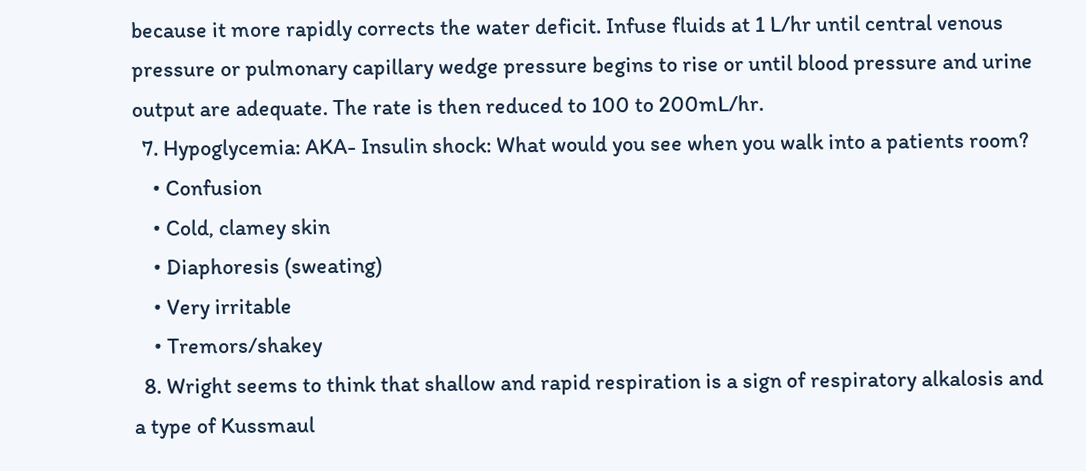because it more rapidly corrects the water deficit. Infuse fluids at 1 L/hr until central venous pressure or pulmonary capillary wedge pressure begins to rise or until blood pressure and urine output are adequate. The rate is then reduced to 100 to 200mL/hr.
  7. Hypoglycemia: AKA- Insulin shock: What would you see when you walk into a patients room?
    • Confusion
    • Cold, clamey skin
    • Diaphoresis (sweating)
    • Very irritable
    • Tremors/shakey
  8. Wright seems to think that shallow and rapid respiration is a sign of respiratory alkalosis and a type of Kussmaul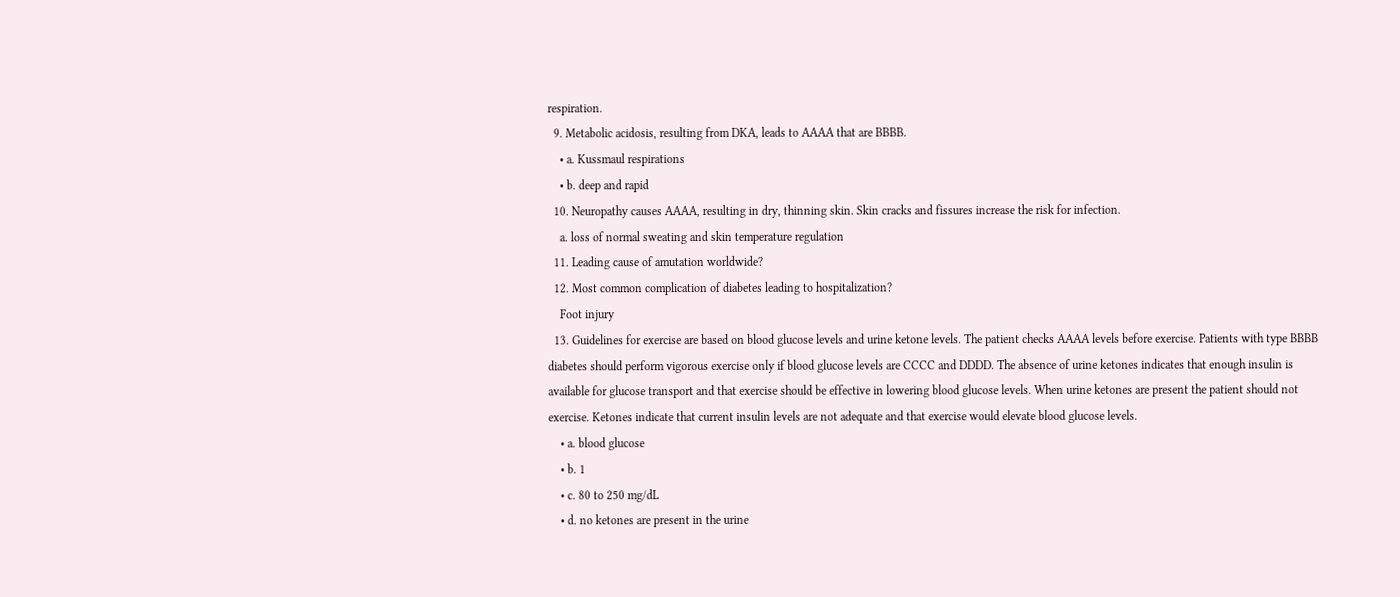respiration.
  9. Metabolic acidosis, resulting from DKA, leads to AAAA that are BBBB.
    • a. Kussmaul respirations
    • b. deep and rapid
  10. Neuropathy causes AAAA, resulting in dry, thinning skin. Skin cracks and fissures increase the risk for infection.
    a. loss of normal sweating and skin temperature regulation
  11. Leading cause of amutation worldwide?
  12. Most common complication of diabetes leading to hospitalization?
    Foot injury
  13. Guidelines for exercise are based on blood glucose levels and urine ketone levels. The patient checks AAAA levels before exercise. Patients with type BBBB diabetes should perform vigorous exercise only if blood glucose levels are CCCC and DDDD. The absence of urine ketones indicates that enough insulin is available for glucose transport and that exercise should be effective in lowering blood glucose levels. When urine ketones are present the patient should not exercise. Ketones indicate that current insulin levels are not adequate and that exercise would elevate blood glucose levels.
    • a. blood glucose
    • b. 1
    • c. 80 to 250 mg/dL
    • d. no ketones are present in the urine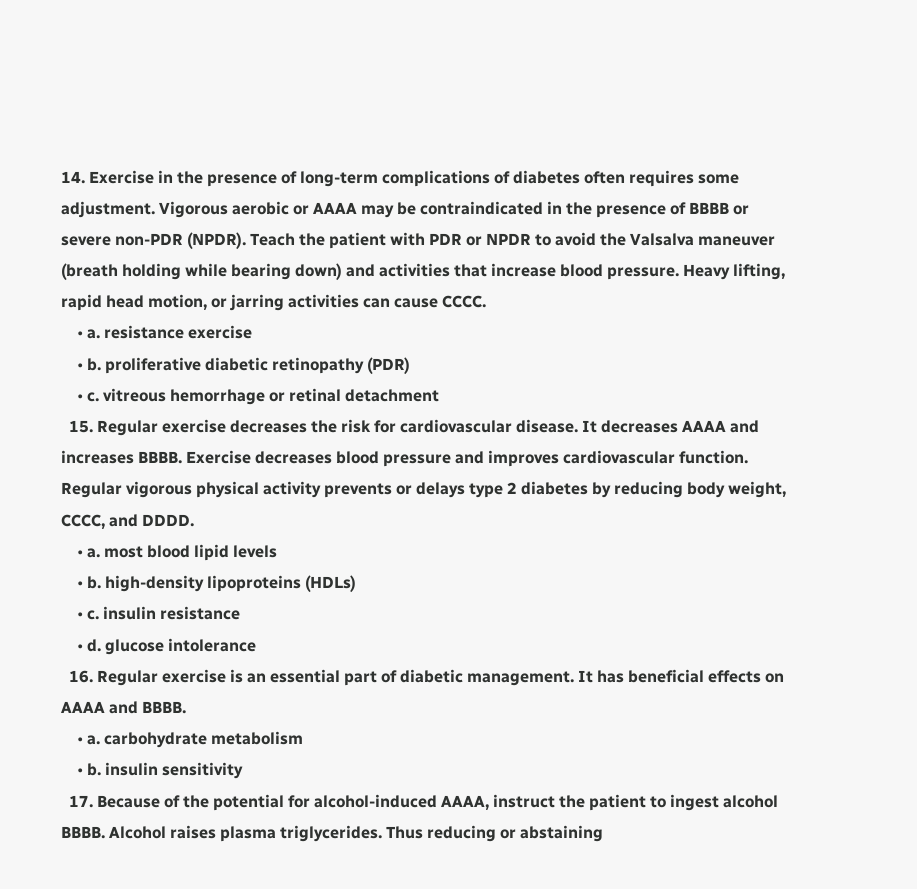14. Exercise in the presence of long-term complications of diabetes often requires some adjustment. Vigorous aerobic or AAAA may be contraindicated in the presence of BBBB or severe non-PDR (NPDR). Teach the patient with PDR or NPDR to avoid the Valsalva maneuver (breath holding while bearing down) and activities that increase blood pressure. Heavy lifting, rapid head motion, or jarring activities can cause CCCC.
    • a. resistance exercise
    • b. proliferative diabetic retinopathy (PDR)
    • c. vitreous hemorrhage or retinal detachment
  15. Regular exercise decreases the risk for cardiovascular disease. It decreases AAAA and increases BBBB. Exercise decreases blood pressure and improves cardiovascular function. Regular vigorous physical activity prevents or delays type 2 diabetes by reducing body weight, CCCC, and DDDD.
    • a. most blood lipid levels
    • b. high-density lipoproteins (HDLs)
    • c. insulin resistance
    • d. glucose intolerance
  16. Regular exercise is an essential part of diabetic management. It has beneficial effects on AAAA and BBBB.
    • a. carbohydrate metabolism
    • b. insulin sensitivity
  17. Because of the potential for alcohol-induced AAAA, instruct the patient to ingest alcohol BBBB. Alcohol raises plasma triglycerides. Thus reducing or abstaining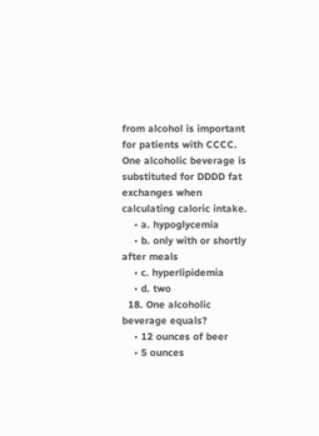from alcohol is important for patients with CCCC. One alcoholic beverage is substituted for DDDD fat exchanges when calculating caloric intake.
    • a. hypoglycemia
    • b. only with or shortly after meals
    • c. hyperlipidemia
    • d. two
  18. One alcoholic beverage equals?
    • 12 ounces of beer
    • 5 ounces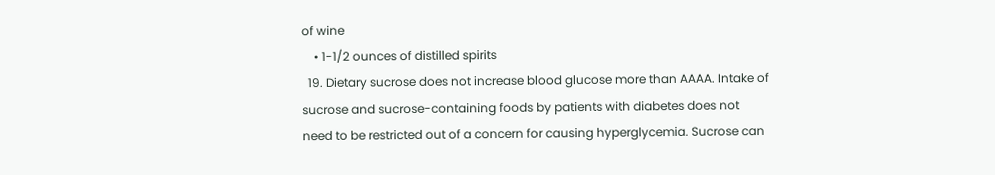of wine
    • 1-1/2 ounces of distilled spirits
  19. Dietary sucrose does not increase blood glucose more than AAAA. Intake of sucrose and sucrose-containing foods by patients with diabetes does not need to be restricted out of a concern for causing hyperglycemia. Sucrose can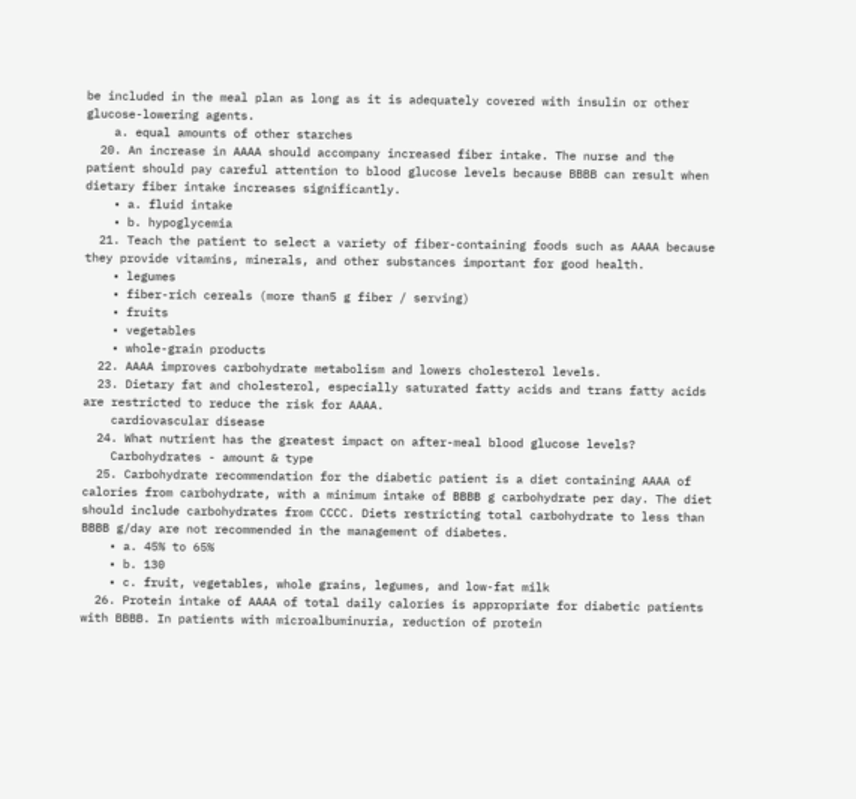be included in the meal plan as long as it is adequately covered with insulin or other glucose-lowering agents.
    a. equal amounts of other starches
  20. An increase in AAAA should accompany increased fiber intake. The nurse and the patient should pay careful attention to blood glucose levels because BBBB can result when dietary fiber intake increases significantly.
    • a. fluid intake
    • b. hypoglycemia
  21. Teach the patient to select a variety of fiber-containing foods such as AAAA because they provide vitamins, minerals, and other substances important for good health.
    • legumes
    • fiber-rich cereals (more than5 g fiber / serving)
    • fruits
    • vegetables
    • whole-grain products
  22. AAAA improves carbohydrate metabolism and lowers cholesterol levels.
  23. Dietary fat and cholesterol, especially saturated fatty acids and trans fatty acids are restricted to reduce the risk for AAAA.
    cardiovascular disease
  24. What nutrient has the greatest impact on after-meal blood glucose levels?
    Carbohydrates - amount & type
  25. Carbohydrate recommendation for the diabetic patient is a diet containing AAAA of calories from carbohydrate, with a minimum intake of BBBB g carbohydrate per day. The diet should include carbohydrates from CCCC. Diets restricting total carbohydrate to less than BBBB g/day are not recommended in the management of diabetes.
    • a. 45% to 65%
    • b. 130
    • c. fruit, vegetables, whole grains, legumes, and low-fat milk
  26. Protein intake of AAAA of total daily calories is appropriate for diabetic patients with BBBB. In patients with microalbuminuria, reduction of protein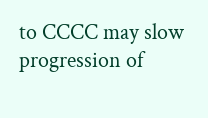to CCCC may slow progression of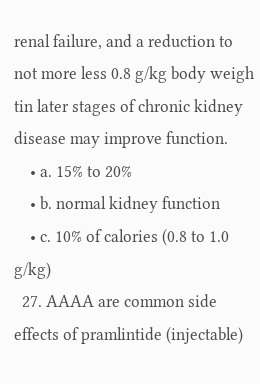renal failure, and a reduction to not more less 0.8 g/kg body weigh tin later stages of chronic kidney disease may improve function.
    • a. 15% to 20%
    • b. normal kidney function
    • c. 10% of calories (0.8 to 1.0 g/kg)
  27. AAAA are common side effects of pramlintide (injectable)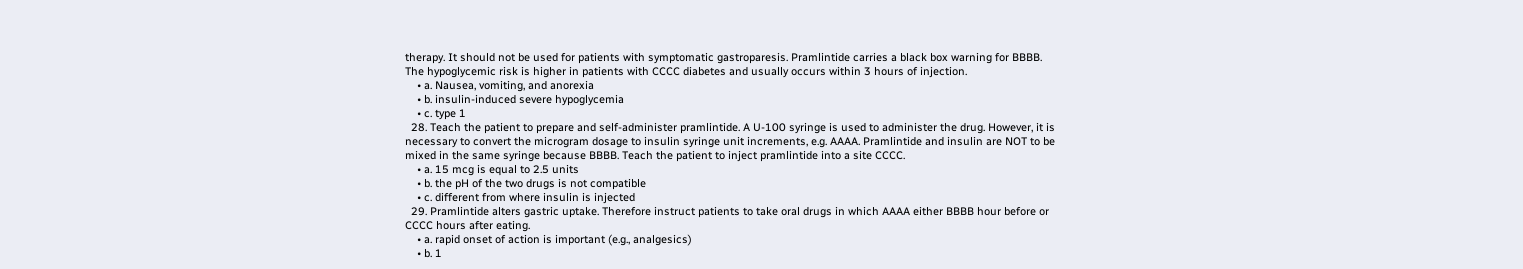therapy. It should not be used for patients with symptomatic gastroparesis. Pramlintide carries a black box warning for BBBB. The hypoglycemic risk is higher in patients with CCCC diabetes and usually occurs within 3 hours of injection.
    • a. Nausea, vomiting, and anorexia
    • b. insulin-induced severe hypoglycemia
    • c. type 1
  28. Teach the patient to prepare and self-administer pramlintide. A U-100 syringe is used to administer the drug. However, it is necessary to convert the microgram dosage to insulin syringe unit increments, e.g. AAAA. Pramlintide and insulin are NOT to be mixed in the same syringe because BBBB. Teach the patient to inject pramlintide into a site CCCC.
    • a. 15 mcg is equal to 2.5 units
    • b. the pH of the two drugs is not compatible
    • c. different from where insulin is injected
  29. Pramlintide alters gastric uptake. Therefore instruct patients to take oral drugs in which AAAA either BBBB hour before or CCCC hours after eating.
    • a. rapid onset of action is important (e.g., analgesics)
    • b. 1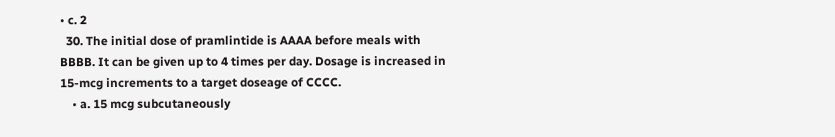• c. 2
  30. The initial dose of pramlintide is AAAA before meals with BBBB. It can be given up to 4 times per day. Dosage is increased in 15-mcg increments to a target doseage of CCCC.
    • a. 15 mcg subcutaneously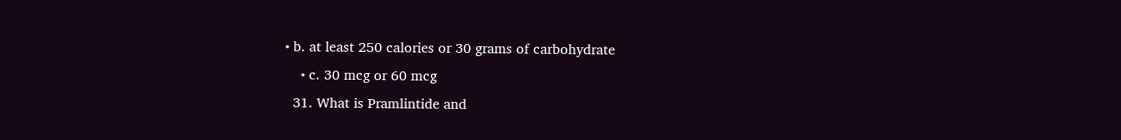• b. at least 250 calories or 30 grams of carbohydrate
    • c. 30 mcg or 60 mcg
  31. What is Pramlintide and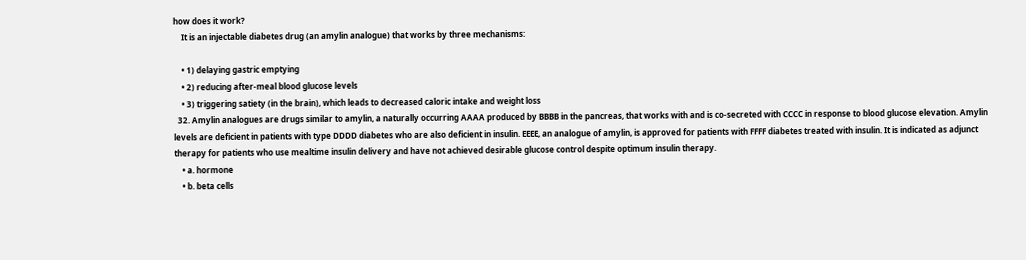how does it work?
    It is an injectable diabetes drug (an amylin analogue) that works by three mechanisms:

    • 1) delaying gastric emptying
    • 2) reducing after-meal blood glucose levels
    • 3) triggering satiety (in the brain), which leads to decreased caloric intake and weight loss
  32. Amylin analogues are drugs similar to amylin, a naturally occurring AAAA produced by BBBB in the pancreas, that works with and is co-secreted with CCCC in response to blood glucose elevation. Amylin levels are deficient in patients with type DDDD diabetes who are also deficient in insulin. EEEE, an analogue of amylin, is approved for patients with FFFF diabetes treated with insulin. It is indicated as adjunct therapy for patients who use mealtime insulin delivery and have not achieved desirable glucose control despite optimum insulin therapy.
    • a. hormone
    • b. beta cells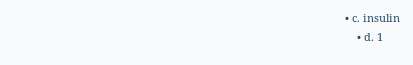• c. insulin
    • d. 1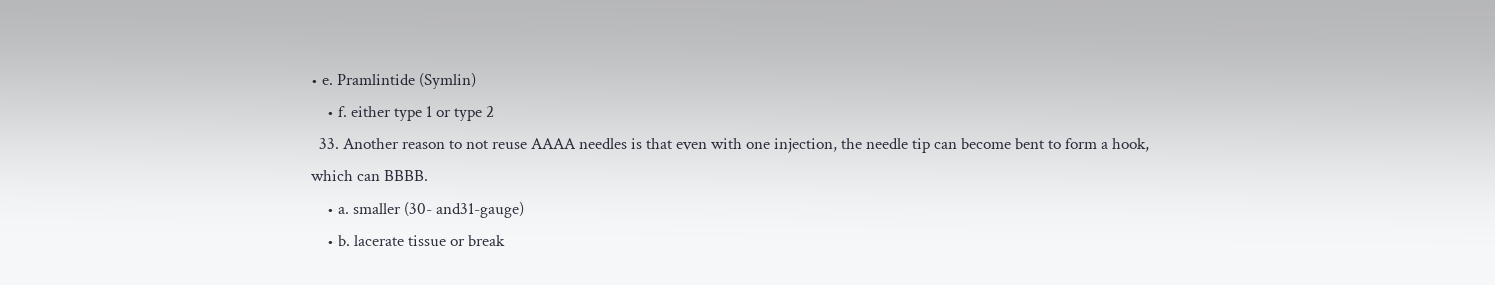• e. Pramlintide (Symlin)
    • f. either type 1 or type 2
  33. Another reason to not reuse AAAA needles is that even with one injection, the needle tip can become bent to form a hook, which can BBBB.
    • a. smaller (30- and31-gauge)
    • b. lacerate tissue or break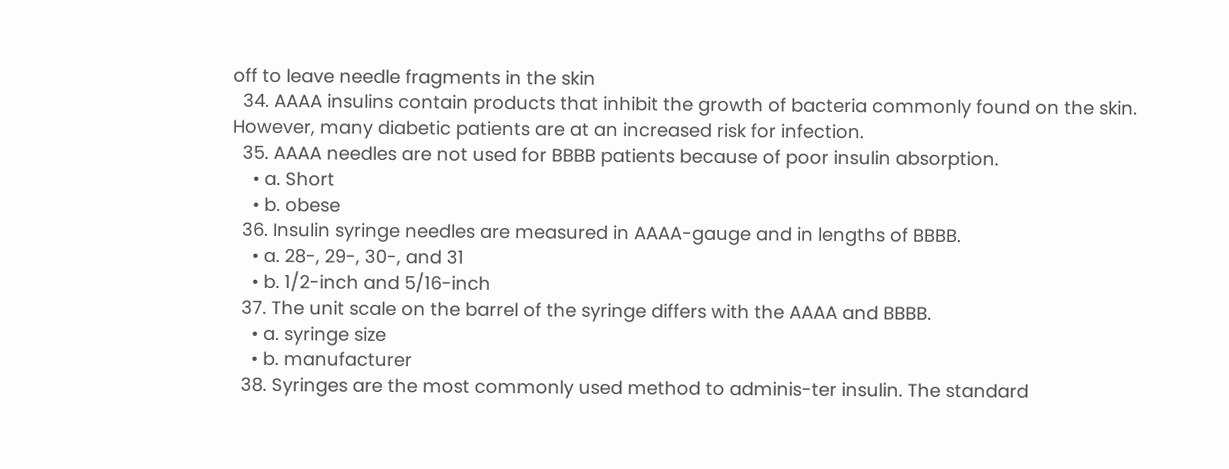off to leave needle fragments in the skin
  34. AAAA insulins contain products that inhibit the growth of bacteria commonly found on the skin. However, many diabetic patients are at an increased risk for infection.
  35. AAAA needles are not used for BBBB patients because of poor insulin absorption.
    • a. Short
    • b. obese
  36. Insulin syringe needles are measured in AAAA-gauge and in lengths of BBBB.
    • a. 28-, 29-, 30-, and 31
    • b. 1/2-inch and 5/16-inch
  37. The unit scale on the barrel of the syringe differs with the AAAA and BBBB.
    • a. syringe size
    • b. manufacturer
  38. Syringes are the most commonly used method to adminis-ter insulin. The standard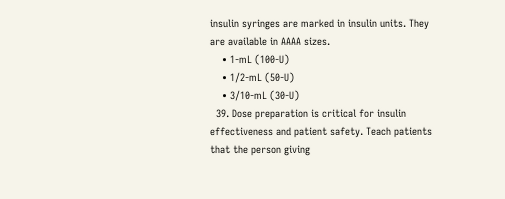insulin syringes are marked in insulin units. They are available in AAAA sizes.
    • 1-mL (100-U)
    • 1/2-mL (50-U)
    • 3/10-mL (30-U)
  39. Dose preparation is critical for insulin effectiveness and patient safety. Teach patients that the person giving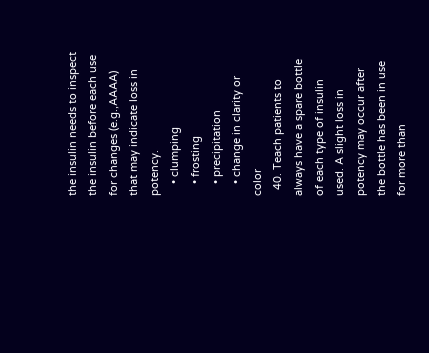the insulin needs to inspect the insulin before each use for changes (e.g.,AAAA) that may indicate loss in potency.
    • clumping
    • frosting
    • precipitation
    • change in clarity or color
  40. Teach patients to always have a spare bottle of each type of insulin used. A slight loss in potency may occur after the bottle has been in use for more than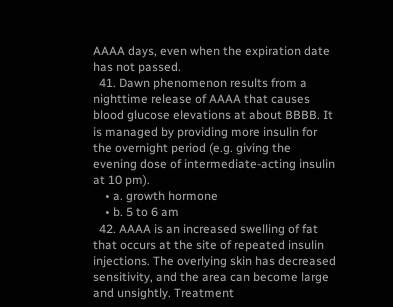AAAA days, even when the expiration date has not passed.
  41. Dawn phenomenon results from a nighttime release of AAAA that causes blood glucose elevations at about BBBB. It is managed by providing more insulin for the overnight period (e.g. giving the evening dose of intermediate-acting insulin at 10 pm).
    • a. growth hormone
    • b. 5 to 6 am
  42. AAAA is an increased swelling of fat that occurs at the site of repeated insulin injections. The overlying skin has decreased sensitivity, and the area can become large and unsightly. Treatment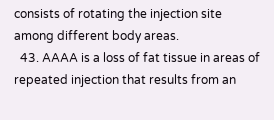consists of rotating the injection site among different body areas.
  43. AAAA is a loss of fat tissue in areas of repeated injection that results from an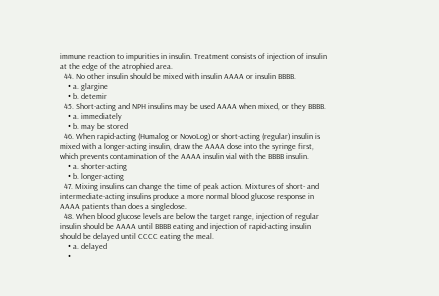immune reaction to impurities in insulin. Treatment consists of injection of insulin at the edge of the atrophied area.
  44. No other insulin should be mixed with insulin AAAA or insulin BBBB.
    • a. glargine
    • b. detemir
  45. Short-acting and NPH insulins may be used AAAA when mixed, or they BBBB.
    • a. immediately
    • b. may be stored
  46. When rapid-acting (Humalog or NovoLog) or short-acting (regular) insulin is mixed with a longer-acting insulin, draw the AAAA dose into the syringe first, which prevents contamination of the AAAA insulin vial with the BBBB insulin.
    • a. shorter-acting
    • b. longer-acting
  47. Mixing insulins can change the time of peak action. Mixtures of short- and intermediate-acting insulins produce a more normal blood glucose response in AAAA patients than does a singledose.
  48. When blood glucose levels are below the target range, injection of regular insulin should be AAAA until BBBB eating and injection of rapid-acting insulin should be delayed until CCCC eating the meal.
    • a. delayed
    •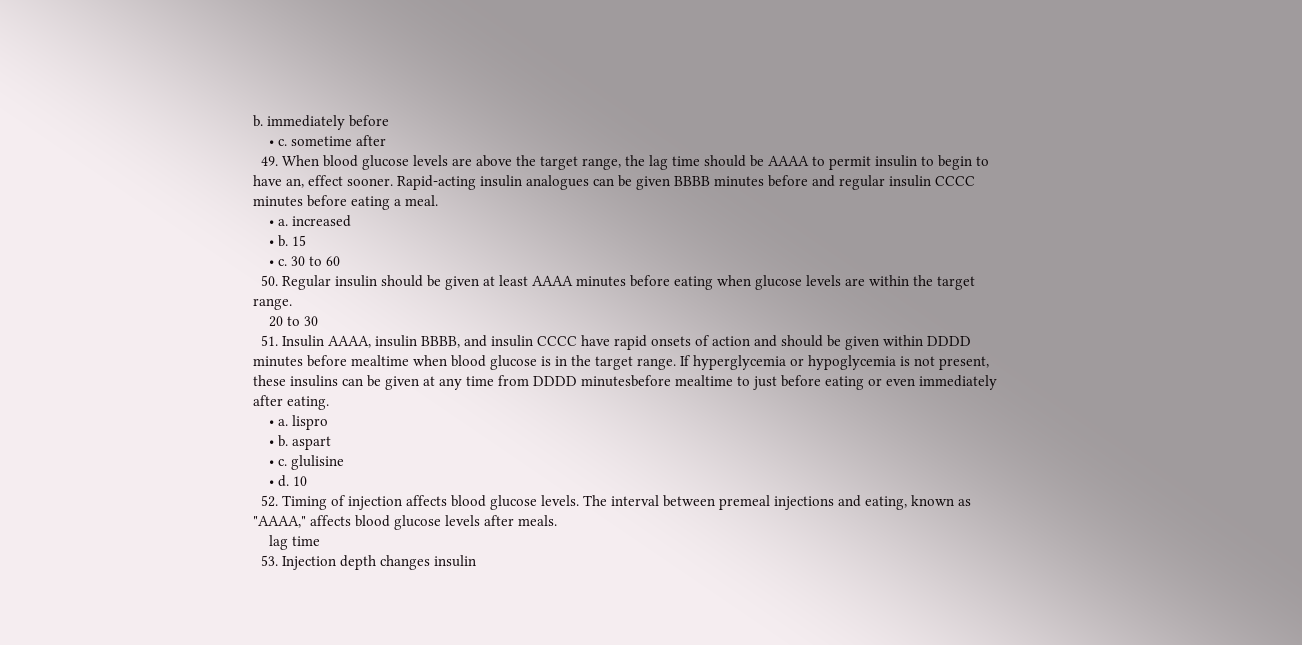b. immediately before
    • c. sometime after
  49. When blood glucose levels are above the target range, the lag time should be AAAA to permit insulin to begin to have an, effect sooner. Rapid-acting insulin analogues can be given BBBB minutes before and regular insulin CCCC minutes before eating a meal.
    • a. increased
    • b. 15
    • c. 30 to 60
  50. Regular insulin should be given at least AAAA minutes before eating when glucose levels are within the target range.
    20 to 30
  51. Insulin AAAA, insulin BBBB, and insulin CCCC have rapid onsets of action and should be given within DDDD minutes before mealtime when blood glucose is in the target range. If hyperglycemia or hypoglycemia is not present, these insulins can be given at any time from DDDD minutesbefore mealtime to just before eating or even immediately after eating.
    • a. lispro
    • b. aspart
    • c. glulisine
    • d. 10
  52. Timing of injection affects blood glucose levels. The interval between premeal injections and eating, known as "AAAA," affects blood glucose levels after meals.
    lag time
  53. Injection depth changes insulin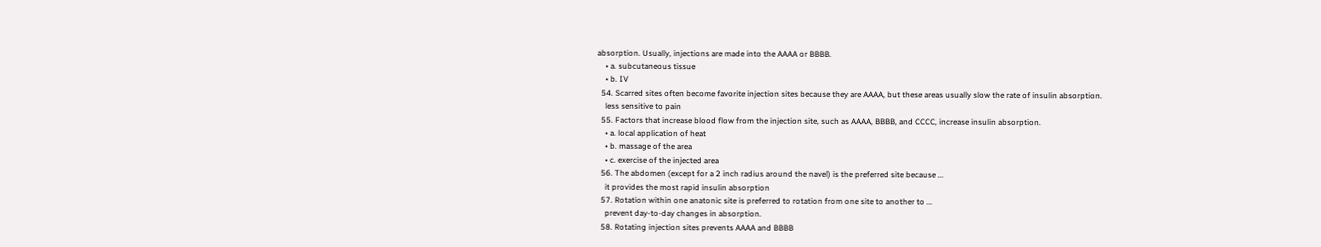absorption. Usually, injections are made into the AAAA or BBBB.
    • a. subcutaneous tissue
    • b. IV
  54. Scarred sites often become favorite injection sites because they are AAAA, but these areas usually slow the rate of insulin absorption.
    less sensitive to pain
  55. Factors that increase blood flow from the injection site, such as AAAA, BBBB, and CCCC, increase insulin absorption.
    • a. local application of heat
    • b. massage of the area
    • c. exercise of the injected area
  56. The abdomen (except for a 2 inch radius around the navel) is the preferred site because ...
    it provides the most rapid insulin absorption
  57. Rotation within one anatonic site is preferred to rotation from one site to another to ...
    prevent day-to-day changes in absorption.
  58. Rotating injection sites prevents AAAA and BBBB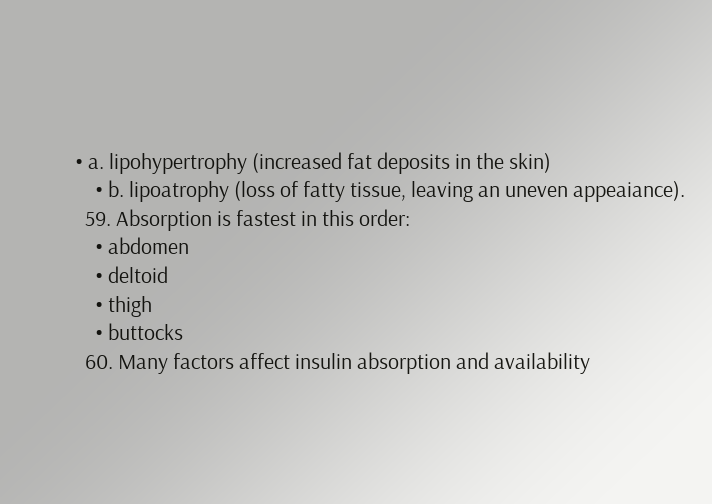• a. lipohypertrophy (increased fat deposits in the skin)
    • b. lipoatrophy (loss of fatty tissue, leaving an uneven appeaiance).
  59. Absorption is fastest in this order:
    • abdomen
    • deltoid
    • thigh
    • buttocks
  60. Many factors affect insulin absorption and availability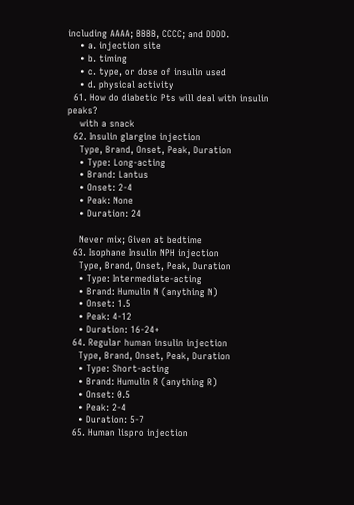including AAAA; BBBB, CCCC; and DDDD.
    • a. injection site
    • b. timing
    • c. type, or dose of insulin used
    • d. physical activity
  61. How do diabetic Pts will deal with insulin peaks?
    with a snack
  62. Insulin glargine injection
    Type, Brand, Onset, Peak, Duration
    • Type: Long-acting
    • Brand: Lantus
    • Onset: 2-4
    • Peak: None
    • Duration: 24

    Never mix; Given at bedtime
  63. Isophane Insulin NPH injection
    Type, Brand, Onset, Peak, Duration
    • Type: Intermediate-acting
    • Brand: Humulin N (anything N)
    • Onset: 1.5
    • Peak: 4-12
    • Duration: 16-24+
  64. Regular human insulin injection
    Type, Brand, Onset, Peak, Duration
    • Type: Short-acting
    • Brand: Humulin R (anything R)
    • Onset: 0.5
    • Peak: 2-4
    • Duration: 5-7
  65. Human lispro injection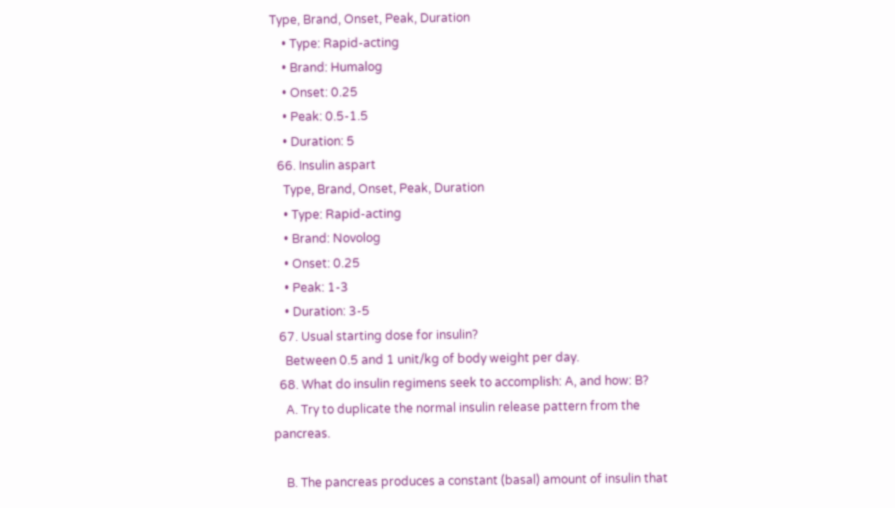Type, Brand, Onset, Peak, Duration
    • Type: Rapid-acting
    • Brand: Humalog
    • Onset: 0.25
    • Peak: 0.5-1.5
    • Duration: 5
  66. Insulin aspart
    Type, Brand, Onset, Peak, Duration
    • Type: Rapid-acting
    • Brand: Novolog
    • Onset: 0.25
    • Peak: 1-3
    • Duration: 3-5
  67. Usual starting dose for insulin?
    Between 0.5 and 1 unit/kg of body weight per day.
  68. What do insulin regimens seek to accomplish: A, and how: B?
    A. Try to duplicate the normal insulin release pattern from the pancreas.

    B. The pancreas produces a constant (basal) amount of insulin that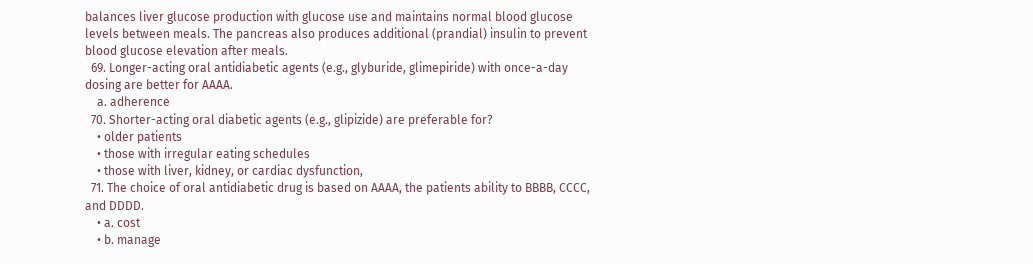balances liver glucose production with glucose use and maintains normal blood glucose levels between meals. The pancreas also produces additional (prandial) insulin to prevent blood glucose elevation after meals.
  69. Longer-acting oral antidiabetic agents (e.g., glyburide, glimepiride) with once-a-day dosing are better for AAAA.
    a. adherence
  70. Shorter-acting oral diabetic agents (e.g., glipizide) are preferable for?
    • older patients
    • those with irregular eating schedules
    • those with liver, kidney, or cardiac dysfunction,
  71. The choice of oral antidiabetic drug is based on AAAA, the patients ability to BBBB, CCCC, and DDDD.
    • a. cost
    • b. manage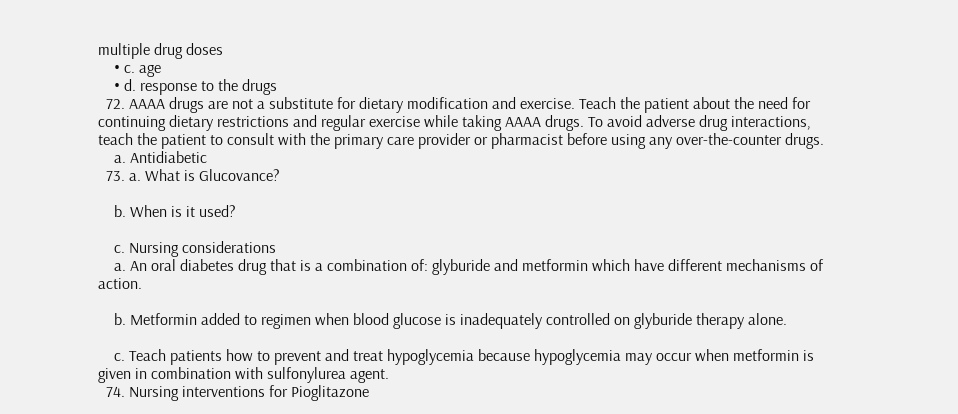multiple drug doses
    • c. age
    • d. response to the drugs
  72. AAAA drugs are not a substitute for dietary modification and exercise. Teach the patient about the need for continuing dietary restrictions and regular exercise while taking AAAA drugs. To avoid adverse drug interactions, teach the patient to consult with the primary care provider or pharmacist before using any over-the-counter drugs.
    a. Antidiabetic
  73. a. What is Glucovance?

    b. When is it used?

    c. Nursing considerations
    a. An oral diabetes drug that is a combination of: glyburide and metformin which have different mechanisms of action.

    b. Metformin added to regimen when blood glucose is inadequately controlled on glyburide therapy alone.

    c. Teach patients how to prevent and treat hypoglycemia because hypoglycemia may occur when metformin is given in combination with sulfonylurea agent.
  74. Nursing interventions for Pioglitazone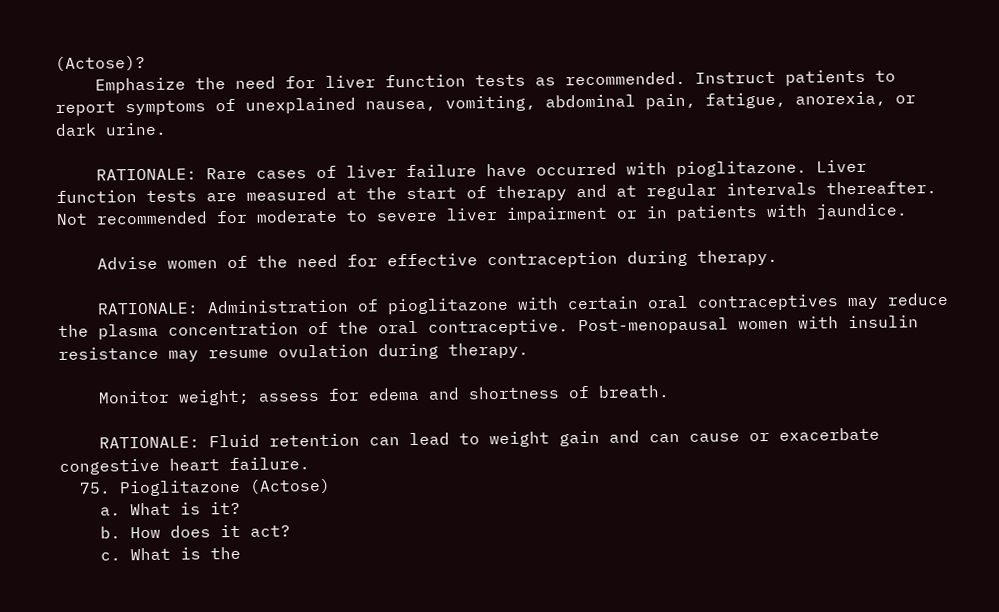(Actose)?
    Emphasize the need for liver function tests as recommended. Instruct patients to report symptoms of unexplained nausea, vomiting, abdominal pain, fatigue, anorexia, or dark urine.

    RATIONALE: Rare cases of liver failure have occurred with pioglitazone. Liver function tests are measured at the start of therapy and at regular intervals thereafter. Not recommended for moderate to severe liver impairment or in patients with jaundice.

    Advise women of the need for effective contraception during therapy.

    RATIONALE: Administration of pioglitazone with certain oral contraceptives may reduce the plasma concentration of the oral contraceptive. Post-menopausal women with insulin resistance may resume ovulation during therapy.

    Monitor weight; assess for edema and shortness of breath.

    RATIONALE: Fluid retention can lead to weight gain and can cause or exacerbate congestive heart failure.
  75. Pioglitazone (Actose)
    a. What is it?
    b. How does it act?
    c. What is the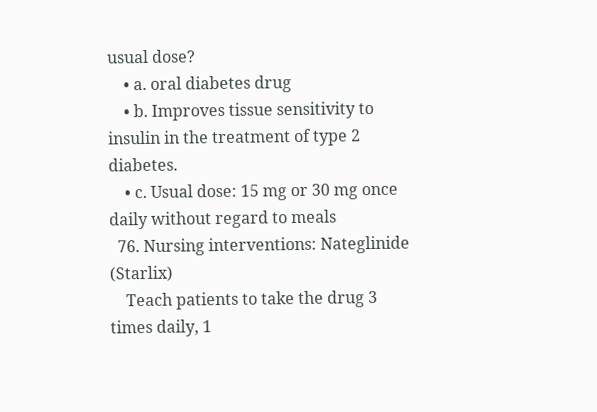usual dose?
    • a. oral diabetes drug
    • b. Improves tissue sensitivity to insulin in the treatment of type 2 diabetes.
    • c. Usual dose: 15 mg or 30 mg once daily without regard to meals
  76. Nursing interventions: Nateglinide (Starlix)
    Teach patients to take the drug 3 times daily, 1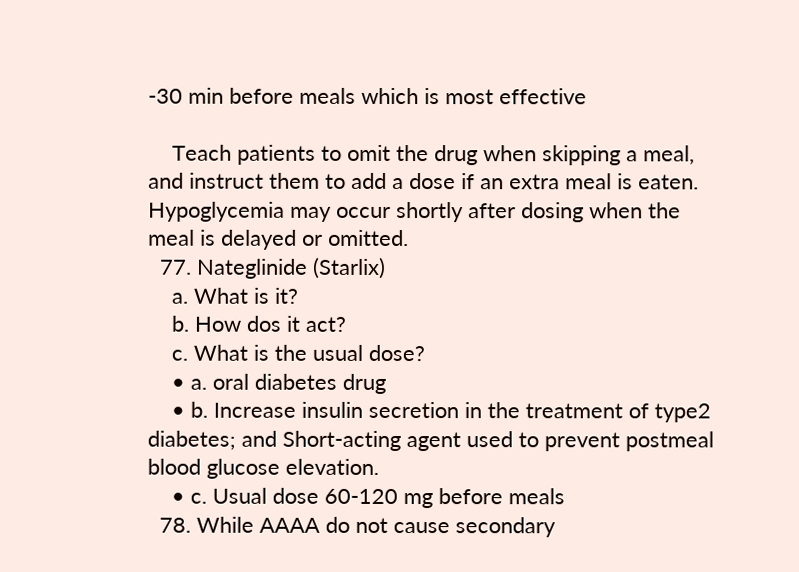-30 min before meals which is most effective

    Teach patients to omit the drug when skipping a meal, and instruct them to add a dose if an extra meal is eaten. Hypoglycemia may occur shortly after dosing when the meal is delayed or omitted.
  77. Nateglinide (Starlix)
    a. What is it?
    b. How dos it act?
    c. What is the usual dose?
    • a. oral diabetes drug
    • b. Increase insulin secretion in the treatment of type2 diabetes; and Short-acting agent used to prevent postmeal blood glucose elevation.
    • c. Usual dose 60-120 mg before meals
  78. While AAAA do not cause secondary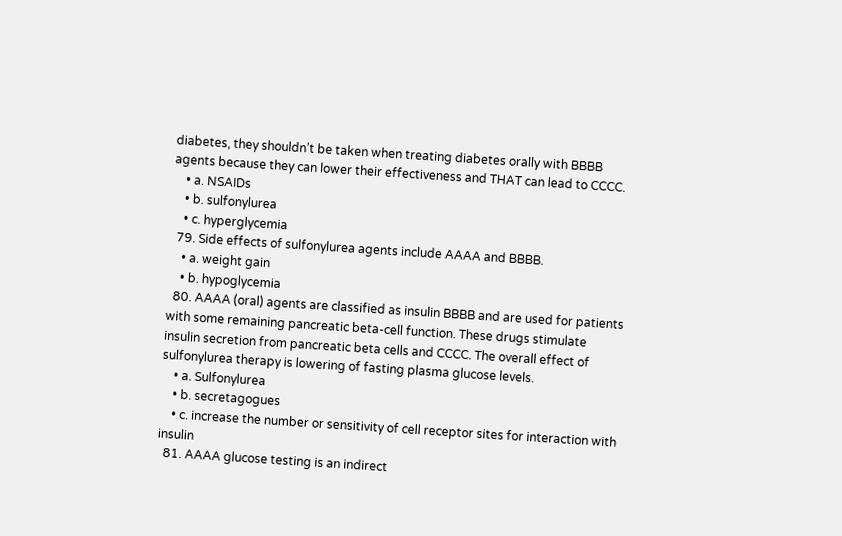diabetes, they shouldn’t be taken when treating diabetes orally with BBBB agents because they can lower their effectiveness and THAT can lead to CCCC.
    • a. NSAIDs
    • b. sulfonylurea
    • c. hyperglycemia
  79. Side effects of sulfonylurea agents include AAAA and BBBB.
    • a. weight gain
    • b. hypoglycemia
  80. AAAA (oral) agents are classified as insulin BBBB and are used for patients with some remaining pancreatic beta-cell function. These drugs stimulate insulin secretion from pancreatic beta cells and CCCC. The overall effect of sulfonylurea therapy is lowering of fasting plasma glucose levels.
    • a. Sulfonylurea
    • b. secretagogues
    • c. increase the number or sensitivity of cell receptor sites for interaction with insulin
  81. AAAA glucose testing is an indirect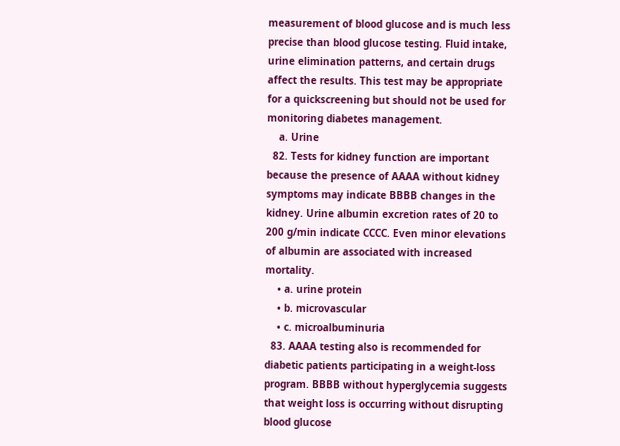measurement of blood glucose and is much less precise than blood glucose testing. Fluid intake, urine elimination patterns, and certain drugs affect the results. This test may be appropriate for a quickscreening but should not be used for monitoring diabetes management.
    a. Urine
  82. Tests for kidney function are important because the presence of AAAA without kidney symptoms may indicate BBBB changes in the kidney. Urine albumin excretion rates of 20 to 200 g/min indicate CCCC. Even minor elevations of albumin are associated with increased mortality.
    • a. urine protein
    • b. microvascular
    • c. microalbuminuria
  83. AAAA testing also is recommended for diabetic patients participating in a weight-loss program. BBBB without hyperglycemia suggests that weight loss is occurring without disrupting blood glucose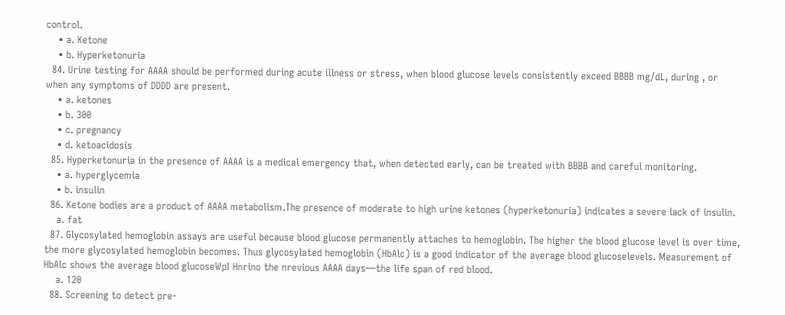control.
    • a. Ketone
    • b. Hyperketonuria
  84. Urine testing for AAAA should be performed during acute illness or stress, when blood glucose levels consistently exceed BBBB mg/dL, during , or when any symptoms of DDDD are present.
    • a. ketones
    • b. 300
    • c. pregnancy
    • d. ketoacidosis
  85. Hyperketonuria in the presence of AAAA is a medical emergency that, when detected early, can be treated with BBBB and careful monitoring.
    • a. hyperglycemia
    • b. insulin
  86. Ketone bodies are a product of AAAA metabolism.The presence of moderate to high urine ketones (hyperketonuria) indicates a severe lack of insulin.
    a. fat
  87. Glycosylated hemoglobin assays are useful because blood glucose permanently attaches to hemoglobin. The higher the blood glucose level is over time, the more glycosylated hemoglobin becomes. Thus glycosylated hemoglobin (HbAlc) is a good indicator of the average blood glucoselevels. Measurement of HbAlc shows the average blood glucoseWpI Hnrino the nrevious AAAA days—the life span of red blood.
    a. 120
  88. Screening to detect pre-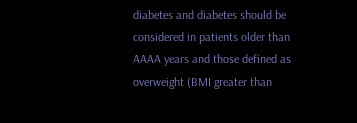diabetes and diabetes should be considered in patients older than AAAA years and those defined as overweight (BMI greater than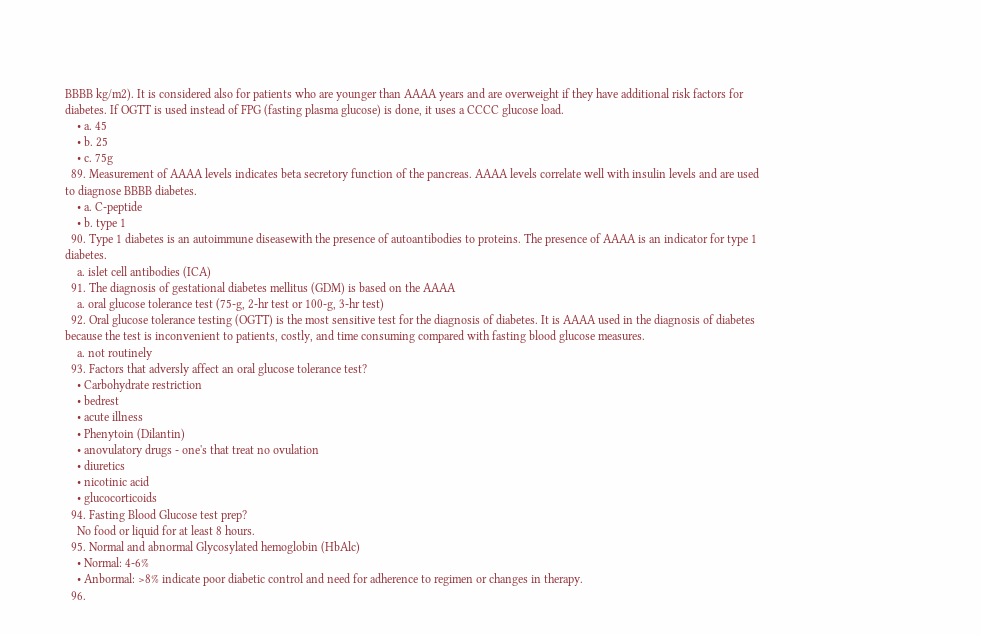BBBB kg/m2). It is considered also for patients who are younger than AAAA years and are overweight if they have additional risk factors for diabetes. If OGTT is used instead of FPG (fasting plasma glucose) is done, it uses a CCCC glucose load.
    • a. 45
    • b. 25
    • c. 75g
  89. Measurement of AAAA levels indicates beta secretory function of the pancreas. AAAA levels correlate well with insulin levels and are used to diagnose BBBB diabetes.
    • a. C-peptide
    • b. type 1
  90. Type 1 diabetes is an autoimmune diseasewith the presence of autoantibodies to proteins. The presence of AAAA is an indicator for type 1 diabetes.
    a. islet cell antibodies (ICA)
  91. The diagnosis of gestational diabetes mellitus (GDM) is based on the AAAA
    a. oral glucose tolerance test (75-g, 2-hr test or 100-g, 3-hr test)
  92. Oral glucose tolerance testing (OGTT) is the most sensitive test for the diagnosis of diabetes. It is AAAA used in the diagnosis of diabetes because the test is inconvenient to patients, costly, and time consuming compared with fasting blood glucose measures.
    a. not routinely
  93. Factors that adversly affect an oral glucose tolerance test?
    • Carbohydrate restriction
    • bedrest
    • acute illness
    • Phenytoin (Dilantin)
    • anovulatory drugs - one's that treat no ovulation
    • diuretics
    • nicotinic acid
    • glucocorticoids
  94. Fasting Blood Glucose test prep?
    No food or liquid for at least 8 hours.
  95. Normal and abnormal Glycosylated hemoglobin (HbAlc)
    • Normal: 4-6%
    • Anbormal: >8% indicate poor diabetic control and need for adherence to regimen or changes in therapy.
  96.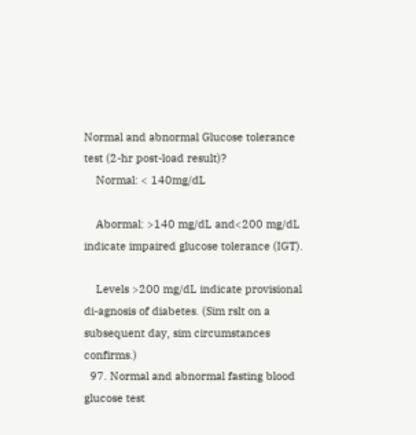Normal and abnormal Glucose tolerance test (2-hr post-load result)?
    Normal: < 140mg/dL

    Abormal: >140 mg/dL and<200 mg/dL indicate impaired glucose tolerance (IGT).

    Levels >200 mg/dL indicate provisional di-agnosis of diabetes. (Sim rslt on a subsequent day, sim circumstances confirms.)
  97. Normal and abnormal fasting blood glucose test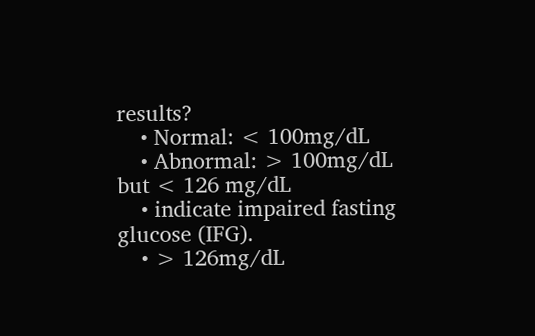results?
    • Normal: < 100mg/dL
    • Abnormal: > 100mg/dL but < 126 mg/dL
    • indicate impaired fasting glucose (IFG).
    • > 126mg/dL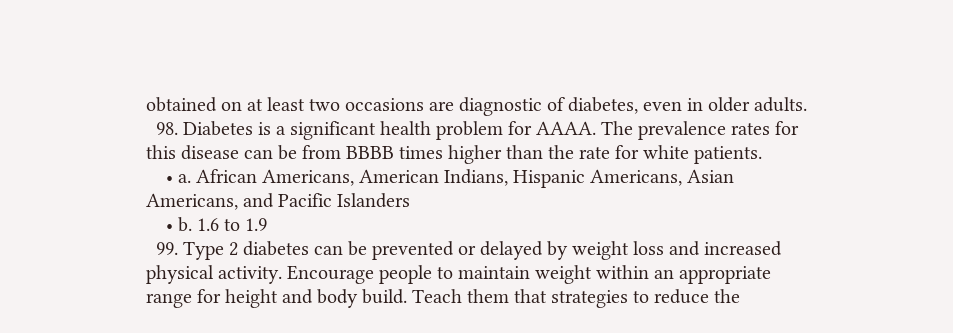obtained on at least two occasions are diagnostic of diabetes, even in older adults.
  98. Diabetes is a significant health problem for AAAA. The prevalence rates for this disease can be from BBBB times higher than the rate for white patients.
    • a. African Americans, American Indians, Hispanic Americans, Asian Americans, and Pacific Islanders
    • b. 1.6 to 1.9
  99. Type 2 diabetes can be prevented or delayed by weight loss and increased physical activity. Encourage people to maintain weight within an appropriate range for height and body build. Teach them that strategies to reduce the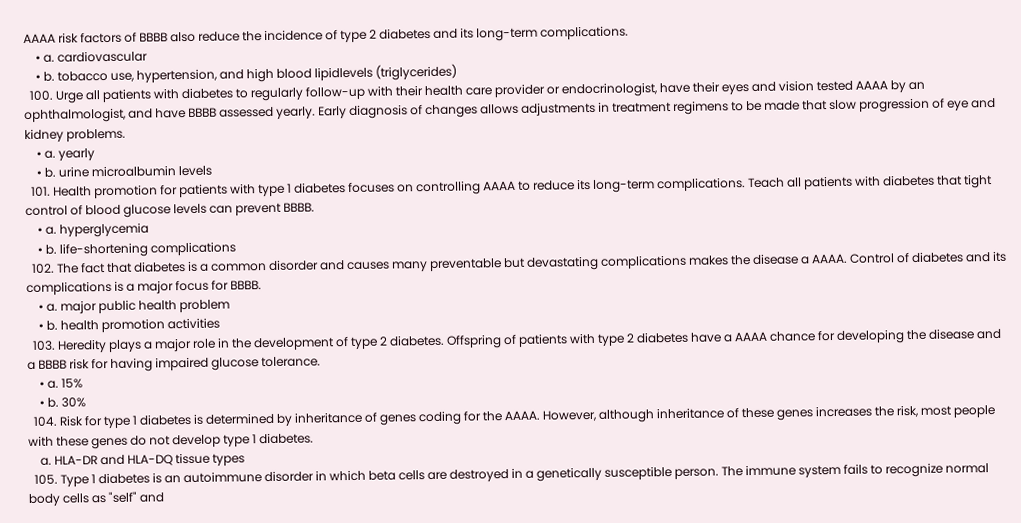AAAA risk factors of BBBB also reduce the incidence of type 2 diabetes and its long-term complications.
    • a. cardiovascular
    • b. tobacco use, hypertension, and high blood lipidlevels (triglycerides)
  100. Urge all patients with diabetes to regularly follow-up with their health care provider or endocrinologist, have their eyes and vision tested AAAA by an ophthalmologist, and have BBBB assessed yearly. Early diagnosis of changes allows adjustments in treatment regimens to be made that slow progression of eye and kidney problems.
    • a. yearly
    • b. urine microalbumin levels
  101. Health promotion for patients with type 1 diabetes focuses on controlling AAAA to reduce its long-term complications. Teach all patients with diabetes that tight control of blood glucose levels can prevent BBBB.
    • a. hyperglycemia
    • b. life-shortening complications
  102. The fact that diabetes is a common disorder and causes many preventable but devastating complications makes the disease a AAAA. Control of diabetes and its complications is a major focus for BBBB.
    • a. major public health problem
    • b. health promotion activities
  103. Heredity plays a major role in the development of type 2 diabetes. Offspring of patients with type 2 diabetes have a AAAA chance for developing the disease and a BBBB risk for having impaired glucose tolerance.
    • a. 15%
    • b. 30%
  104. Risk for type 1 diabetes is determined by inheritance of genes coding for the AAAA. However, although inheritance of these genes increases the risk, most people with these genes do not develop type 1 diabetes.
    a. HLA-DR and HLA-DQ tissue types
  105. Type 1 diabetes is an autoimmune disorder in which beta cells are destroyed in a genetically susceptible person. The immune system fails to recognize normal body cells as "self" and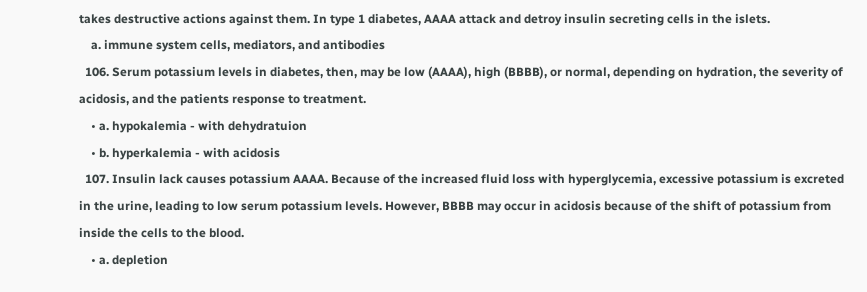takes destructive actions against them. In type 1 diabetes, AAAA attack and detroy insulin secreting cells in the islets.
    a. immune system cells, mediators, and antibodies
  106. Serum potassium levels in diabetes, then, may be low (AAAA), high (BBBB), or normal, depending on hydration, the severity of acidosis, and the patients response to treatment.
    • a. hypokalemia - with dehydratuion
    • b. hyperkalemia - with acidosis
  107. Insulin lack causes potassium AAAA. Because of the increased fluid loss with hyperglycemia, excessive potassium is excreted in the urine, leading to low serum potassium levels. However, BBBB may occur in acidosis because of the shift of potassium from inside the cells to the blood.
    • a. depletion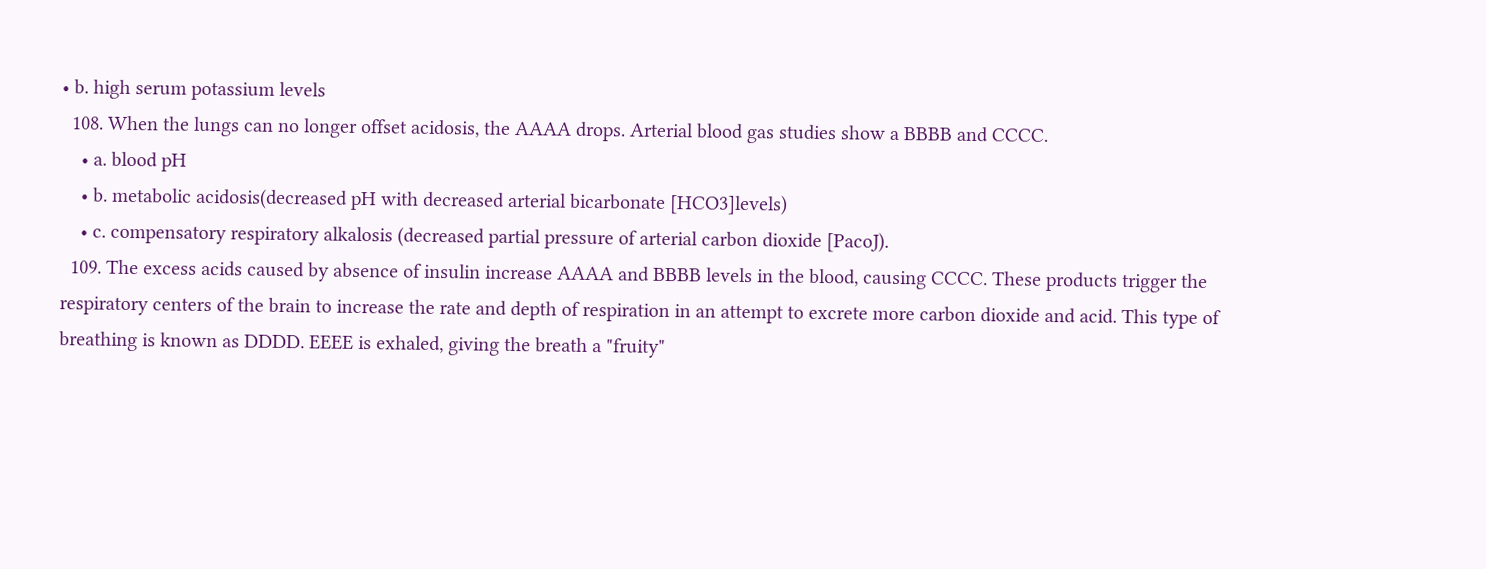• b. high serum potassium levels
  108. When the lungs can no longer offset acidosis, the AAAA drops. Arterial blood gas studies show a BBBB and CCCC.
    • a. blood pH
    • b. metabolic acidosis(decreased pH with decreased arterial bicarbonate [HCO3]levels)
    • c. compensatory respiratory alkalosis (decreased partial pressure of arterial carbon dioxide [PacoJ).
  109. The excess acids caused by absence of insulin increase AAAA and BBBB levels in the blood, causing CCCC. These products trigger the respiratory centers of the brain to increase the rate and depth of respiration in an attempt to excrete more carbon dioxide and acid. This type of breathing is known as DDDD. EEEE is exhaled, giving the breath a "fruity"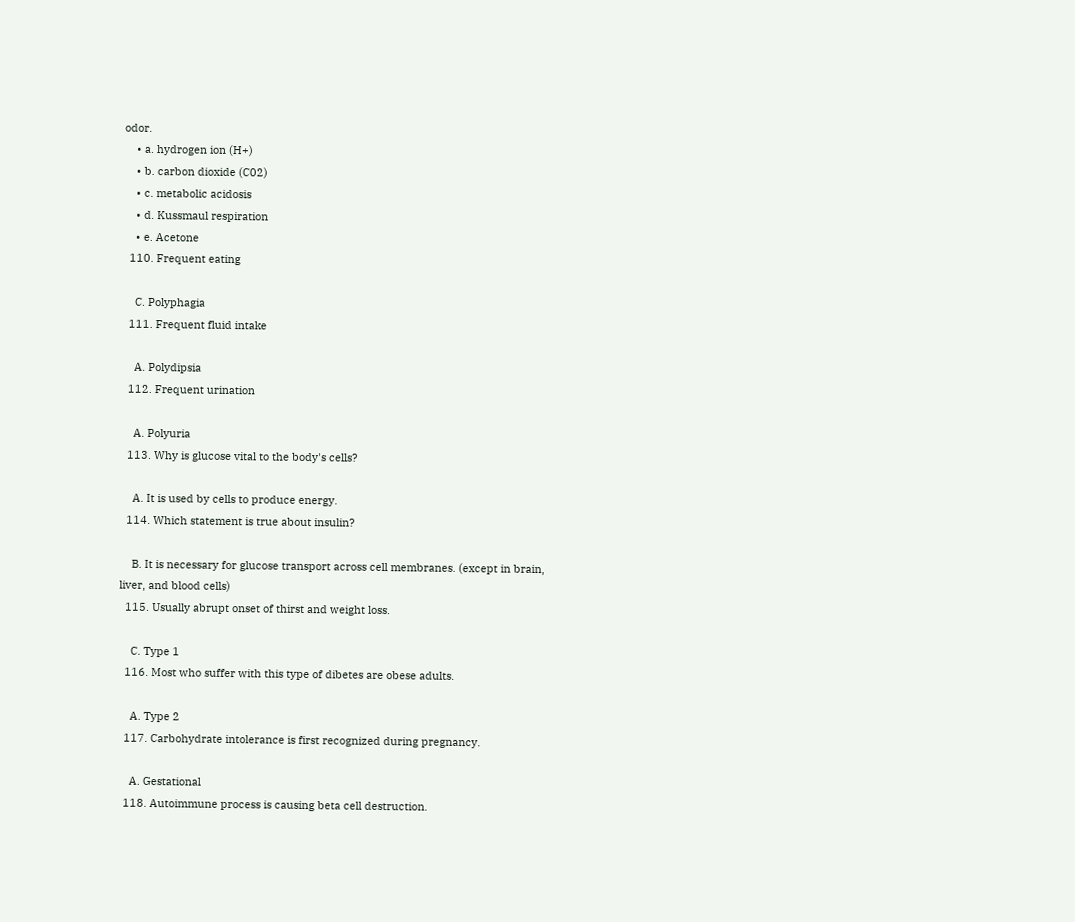odor.
    • a. hydrogen ion (H+)
    • b. carbon dioxide (C02)
    • c. metabolic acidosis
    • d. Kussmaul respiration
    • e. Acetone
  110. Frequent eating

    C. Polyphagia
  111. Frequent fluid intake

    A. Polydipsia
  112. Frequent urination

    A. Polyuria
  113. Why is glucose vital to the body's cells?

    A. It is used by cells to produce energy.
  114. Which statement is true about insulin?

    B. It is necessary for glucose transport across cell membranes. (except in brain, liver, and blood cells)
  115. Usually abrupt onset of thirst and weight loss.

    C. Type 1
  116. Most who suffer with this type of dibetes are obese adults.

    A. Type 2
  117. Carbohydrate intolerance is first recognized during pregnancy.

    A. Gestational
  118. Autoimmune process is causing beta cell destruction.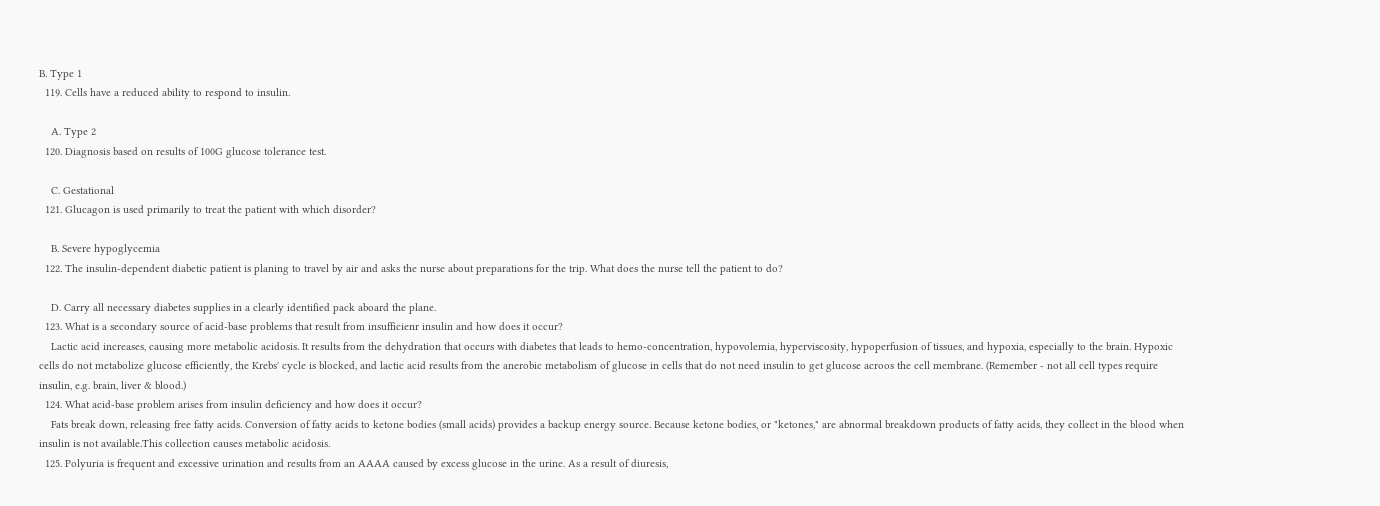B. Type 1
  119. Cells have a reduced ability to respond to insulin.

    A. Type 2
  120. Diagnosis based on results of 100G glucose tolerance test.

    C. Gestational
  121. Glucagon is used primarily to treat the patient with which disorder?

    B. Severe hypoglycemia
  122. The insulin-dependent diabetic patient is planing to travel by air and asks the nurse about preparations for the trip. What does the nurse tell the patient to do?

    D. Carry all necessary diabetes supplies in a clearly identified pack aboard the plane.
  123. What is a secondary source of acid-base problems that result from insufficienr insulin and how does it occur?
    Lactic acid increases, causing more metabolic acidosis. It results from the dehydration that occurs with diabetes that leads to hemo-concentration, hypovolemia, hyperviscosity, hypoperfusion of tissues, and hypoxia, especially to the brain. Hypoxic cells do not metabolize glucose efficiently, the Krebs' cycle is blocked, and lactic acid results from the anerobic metabolism of glucose in cells that do not need insulin to get glucose acroos the cell membrane. (Remember - not all cell types require insulin, e.g. brain, liver & blood.)
  124. What acid-base problem arises from insulin deficiency and how does it occur?
    Fats break down, releasing free fatty acids. Conversion of fatty acids to ketone bodies (small acids) provides a backup energy source. Because ketone bodies, or "ketones," are abnormal breakdown products of fatty acids, they collect in the blood when insulin is not available.This collection causes metabolic acidosis.
  125. Polyuria is frequent and excessive urination and results from an AAAA caused by excess glucose in the urine. As a result of diuresis,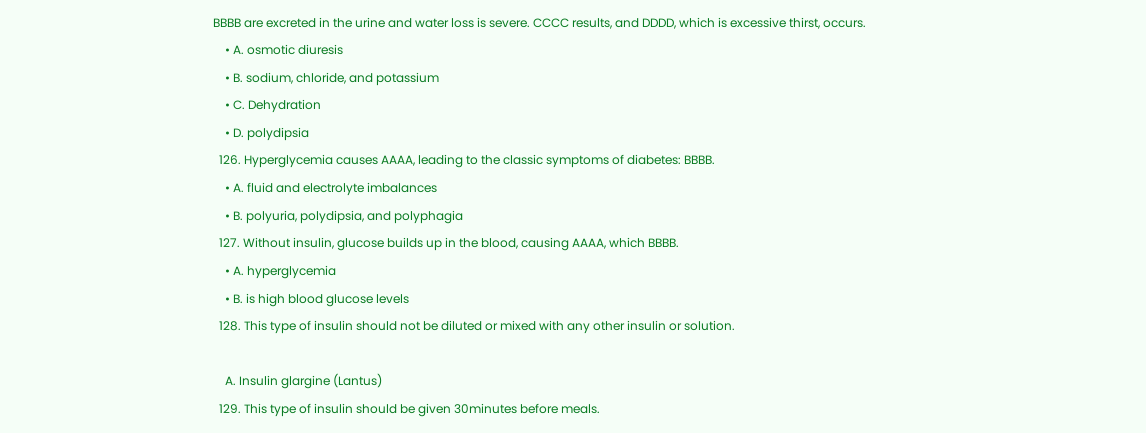BBBB are excreted in the urine and water loss is severe. CCCC results, and DDDD, which is excessive thirst, occurs.
    • A. osmotic diuresis
    • B. sodium, chloride, and potassium
    • C. Dehydration
    • D. polydipsia
  126. Hyperglycemia causes AAAA, leading to the classic symptoms of diabetes: BBBB.
    • A. fluid and electrolyte imbalances
    • B. polyuria, polydipsia, and polyphagia
  127. Without insulin, glucose builds up in the blood, causing AAAA, which BBBB.
    • A. hyperglycemia
    • B. is high blood glucose levels
  128. This type of insulin should not be diluted or mixed with any other insulin or solution.

    A. Insulin glargine (Lantus)
  129. This type of insulin should be given 30minutes before meals.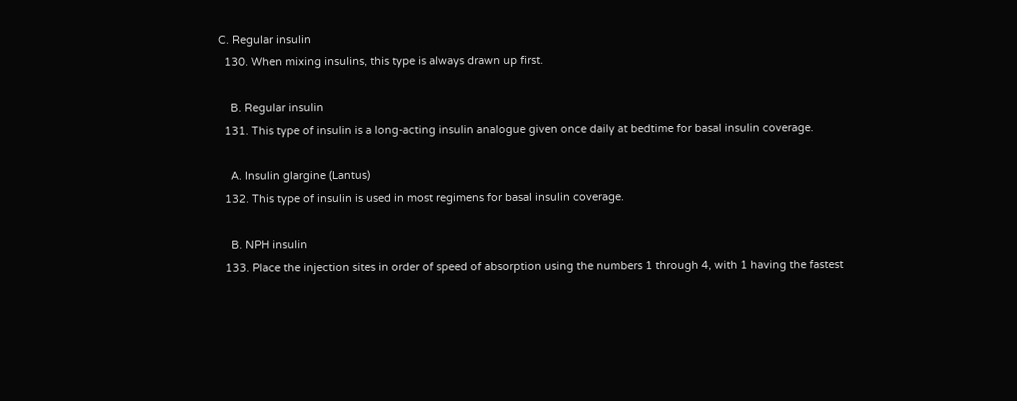C. Regular insulin
  130. When mixing insulins, this type is always drawn up first.

    B. Regular insulin
  131. This type of insulin is a long-acting insulin analogue given once daily at bedtime for basal insulin coverage.

    A. Insulin glargine (Lantus)
  132. This type of insulin is used in most regimens for basal insulin coverage.

    B. NPH insulin
  133. Place the injection sites in order of speed of absorption using the numbers 1 through 4, with 1 having the fastest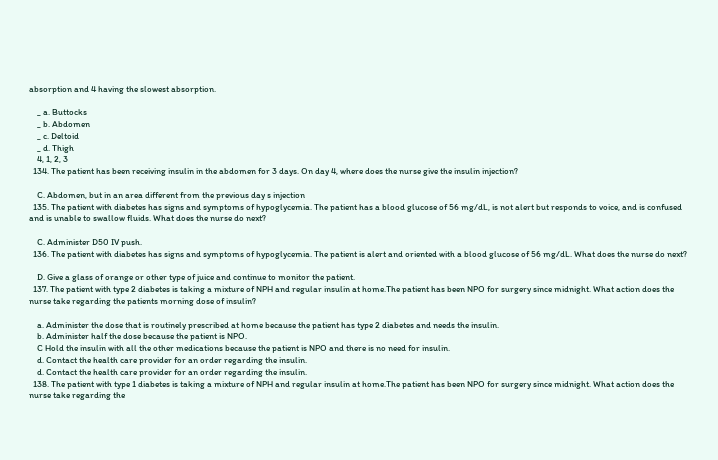absorption and 4 having the slowest absorption.

    _ a. Buttocks
    _ b. Abdomen
    _ c. Deltoid
    _ d. Thigh
    4, 1, 2, 3
  134. The patient has been receiving insulin in the abdomen for 3 days. On day 4, where does the nurse give the insulin injection?

    C. Abdomen, but in an area different from the previous day s injection
  135. The patient with diabetes has signs and symptoms of hypoglycemia. The patient has a blood glucose of 56 mg/dL, is not alert but responds to voice, and is confused and is unable to swallow fluids. What does the nurse do next?

    C. Administer D50 IV push.
  136. The patient with diabetes has signs and symptoms of hypoglycemia. The patient is alert and oriented with a blood glucose of 56 mg/dL. What does the nurse do next?

    D. Give a glass of orange or other type of juice and continue to monitor the patient.
  137. The patient with type 2 diabetes is taking a mixture of NPH and regular insulin at home.The patient has been NPO for surgery since midnight. What action does the nurse take regarding the patients morning dose of insulin?

    a. Administer the dose that is routinely prescribed at home because the patient has type 2 diabetes and needs the insulin.
    b. Administer half the dose because the patient is NPO.
    C Hold the insulin with all the other medications because the patient is NPO and there is no need for insulin.
    d. Contact the health care provider for an order regarding the insulin.
    d. Contact the health care provider for an order regarding the insulin.
  138. The patient with type 1 diabetes is taking a mixture of NPH and regular insulin at home.The patient has been NPO for surgery since midnight. What action does the nurse take regarding the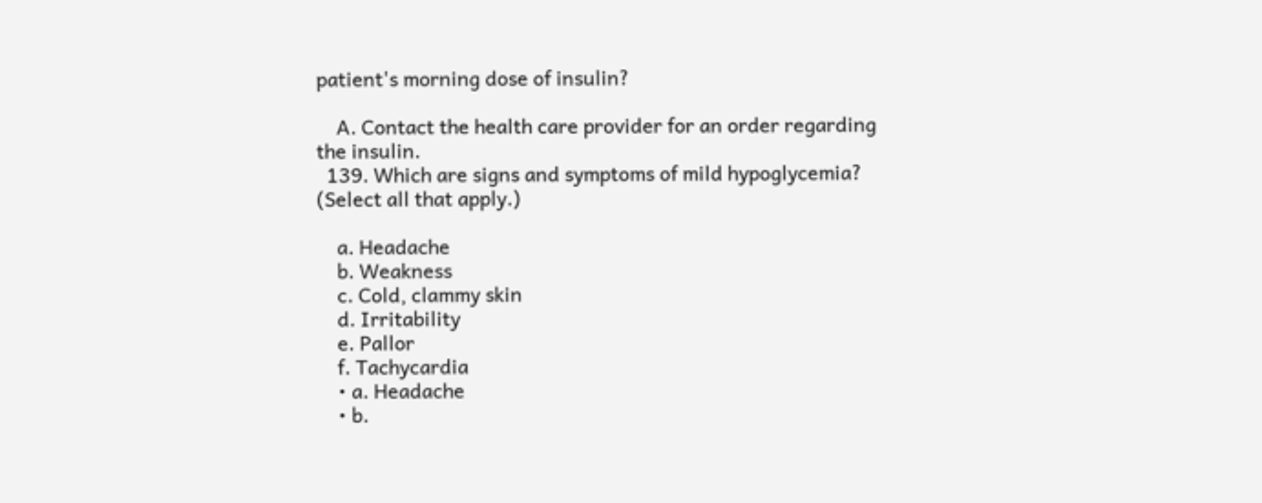patient's morning dose of insulin?

    A. Contact the health care provider for an order regarding the insulin.
  139. Which are signs and symptoms of mild hypoglycemia? (Select all that apply.)

    a. Headache
    b. Weakness
    c. Cold, clammy skin
    d. Irritability
    e. Pallor
    f. Tachycardia
    • a. Headache
    • b.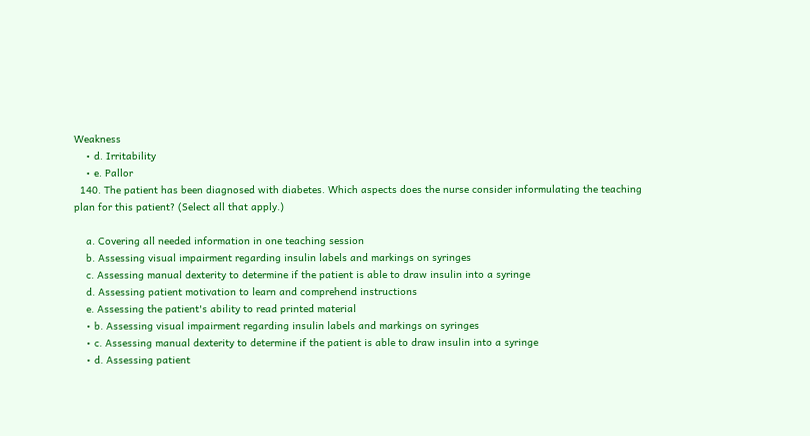Weakness
    • d. Irritability
    • e. Pallor
  140. The patient has been diagnosed with diabetes. Which aspects does the nurse consider informulating the teaching plan for this patient? (Select all that apply.)

    a. Covering all needed information in one teaching session
    b. Assessing visual impairment regarding insulin labels and markings on syringes
    c. Assessing manual dexterity to determine if the patient is able to draw insulin into a syringe
    d. Assessing patient motivation to learn and comprehend instructions
    e. Assessing the patient's ability to read printed material
    • b. Assessing visual impairment regarding insulin labels and markings on syringes
    • c. Assessing manual dexterity to determine if the patient is able to draw insulin into a syringe
    • d. Assessing patient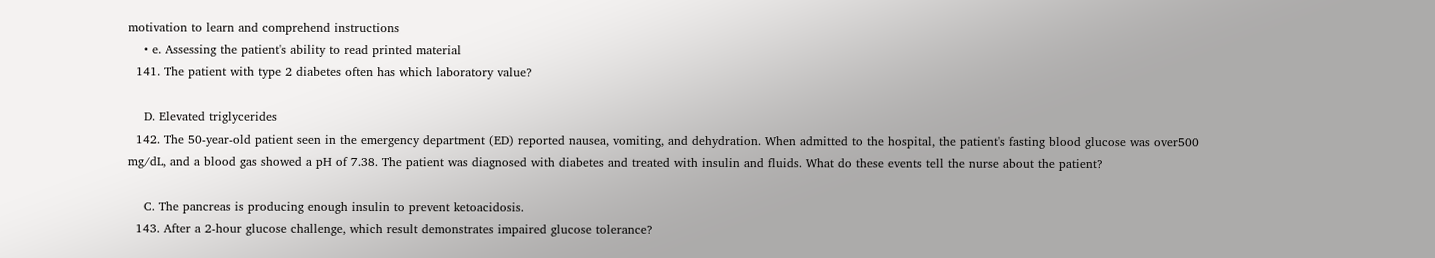motivation to learn and comprehend instructions
    • e. Assessing the patient's ability to read printed material
  141. The patient with type 2 diabetes often has which laboratory value?

    D. Elevated triglycerides
  142. The 50-year-old patient seen in the emergency department (ED) reported nausea, vomiting, and dehydration. When admitted to the hospital, the patient's fasting blood glucose was over500 mg/dL, and a blood gas showed a pH of 7.38. The patient was diagnosed with diabetes and treated with insulin and fluids. What do these events tell the nurse about the patient?

    C. The pancreas is producing enough insulin to prevent ketoacidosis.
  143. After a 2-hour glucose challenge, which result demonstrates impaired glucose tolerance?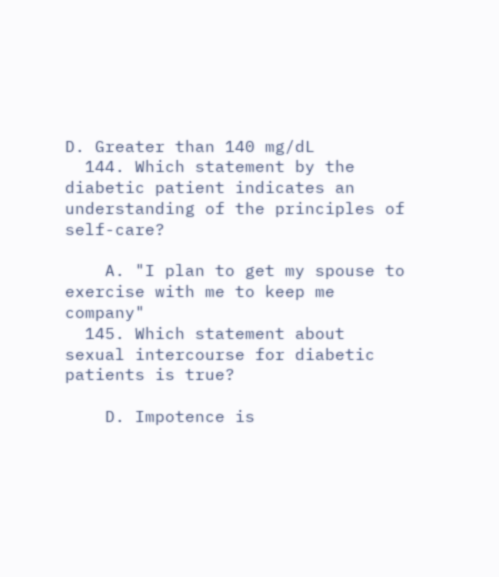D. Greater than 140 mg/dL
  144. Which statement by the diabetic patient indicates an understanding of the principles of self-care?

    A. "I plan to get my spouse to exercise with me to keep me company"
  145. Which statement about sexual intercourse for diabetic patients is true?

    D. Impotence is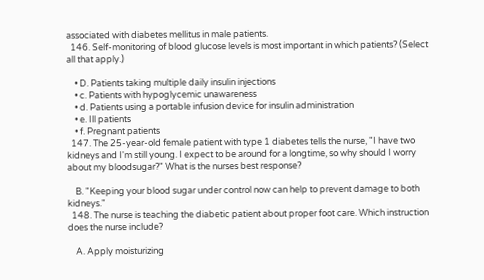associated with diabetes mellitus in male patients.
  146. Self-monitoring of blood glucose levels is most important in which patients? (Select all that apply.)

    • D. Patients taking multiple daily insulin injections
    • c. Patients with hypoglycemic unawareness
    • d. Patients using a portable infusion device for insulin administration
    • e. Ill patients
    • f. Pregnant patients
  147. The 25-year-old female patient with type 1 diabetes tells the nurse, "I have two kidneys and I'm still young. I expect to be around for a longtime, so why should I worry about my bloodsugar?" What is the nurses best response?

    B. "Keeping your blood sugar under control now can help to prevent damage to both kidneys."
  148. The nurse is teaching the diabetic patient about proper foot care. Which instruction does the nurse include?

    A. Apply moisturizing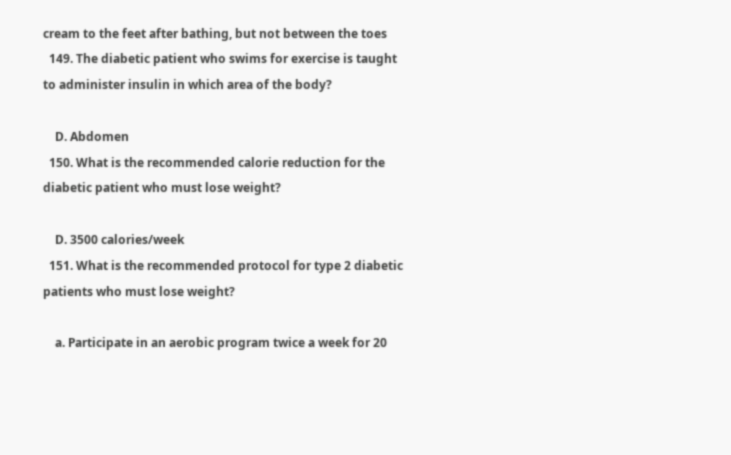cream to the feet after bathing, but not between the toes
  149. The diabetic patient who swims for exercise is taught to administer insulin in which area of the body?

    D. Abdomen
  150. What is the recommended calorie reduction for the diabetic patient who must lose weight?

    D. 3500 calories/week
  151. What is the recommended protocol for type 2 diabetic patients who must lose weight?

    a. Participate in an aerobic program twice a week for 20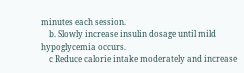minutes each session.
    b. Slowly increase insulin dosage until mild hypoglycemia occurs.
    c Reduce calorie intake moderately and increase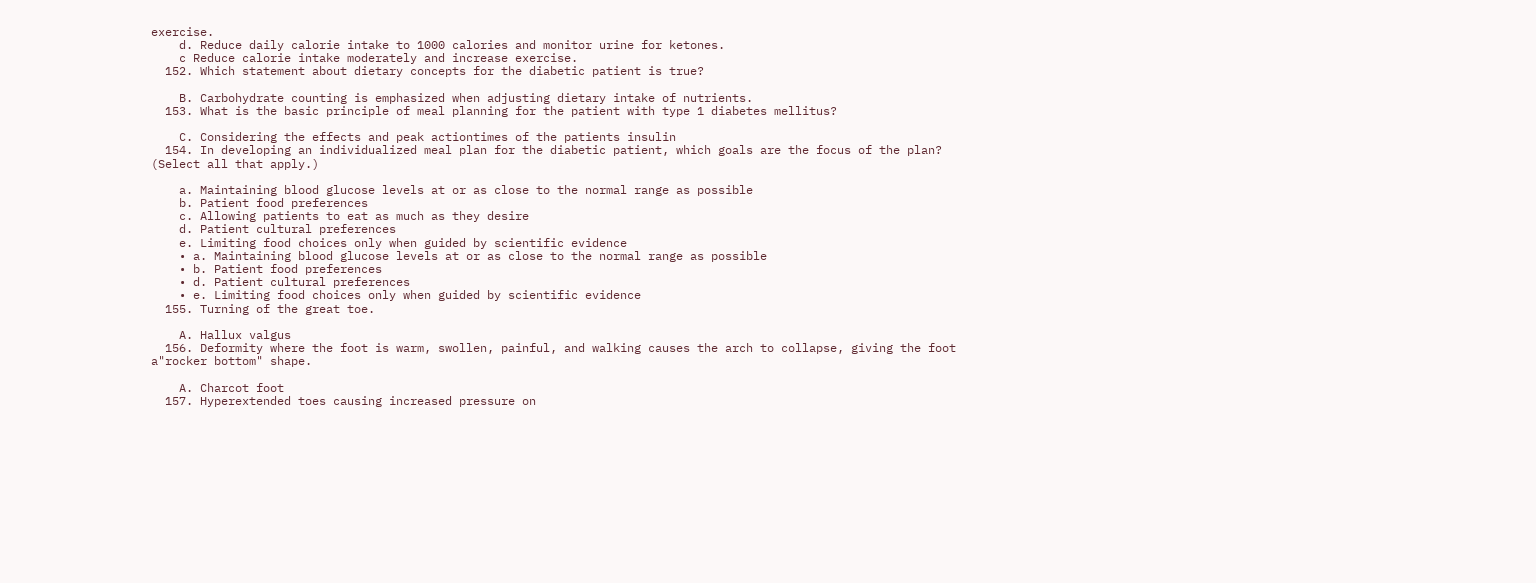exercise.
    d. Reduce daily calorie intake to 1000 calories and monitor urine for ketones.
    c Reduce calorie intake moderately and increase exercise.
  152. Which statement about dietary concepts for the diabetic patient is true?

    B. Carbohydrate counting is emphasized when adjusting dietary intake of nutrients.
  153. What is the basic principle of meal planning for the patient with type 1 diabetes mellitus?

    C. Considering the effects and peak actiontimes of the patients insulin
  154. In developing an individualized meal plan for the diabetic patient, which goals are the focus of the plan? (Select all that apply.)

    a. Maintaining blood glucose levels at or as close to the normal range as possible
    b. Patient food preferences
    c. Allowing patients to eat as much as they desire
    d. Patient cultural preferences
    e. Limiting food choices only when guided by scientific evidence
    • a. Maintaining blood glucose levels at or as close to the normal range as possible
    • b. Patient food preferences
    • d. Patient cultural preferences
    • e. Limiting food choices only when guided by scientific evidence
  155. Turning of the great toe.

    A. Hallux valgus
  156. Deformity where the foot is warm, swollen, painful, and walking causes the arch to collapse, giving the foot a"rocker bottom" shape.

    A. Charcot foot
  157. Hyperextended toes causing increased pressure on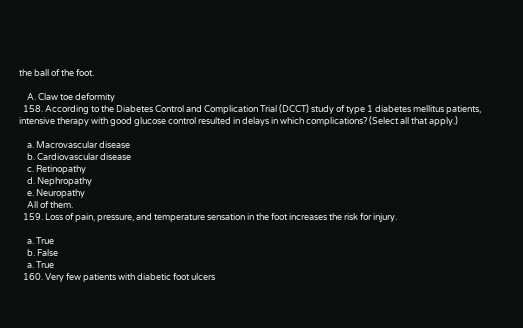the ball of the foot.

    A. Claw toe deformity
  158. According to the Diabetes Control and Complication Trial (DCCT) study of type 1 diabetes mellitus patients, intensive therapy with good glucose control resulted in delays in which complications? (Select all that apply.)

    a. Macrovascular disease
    b. Cardiovascular disease
    c. Retinopathy
    d. Nephropathy
    e. Neuropathy
    All of them.
  159. Loss of pain, pressure, and temperature sensation in the foot increases the risk for injury.

    a. True
    b. False
    a. True
  160. Very few patients with diabetic foot ulcers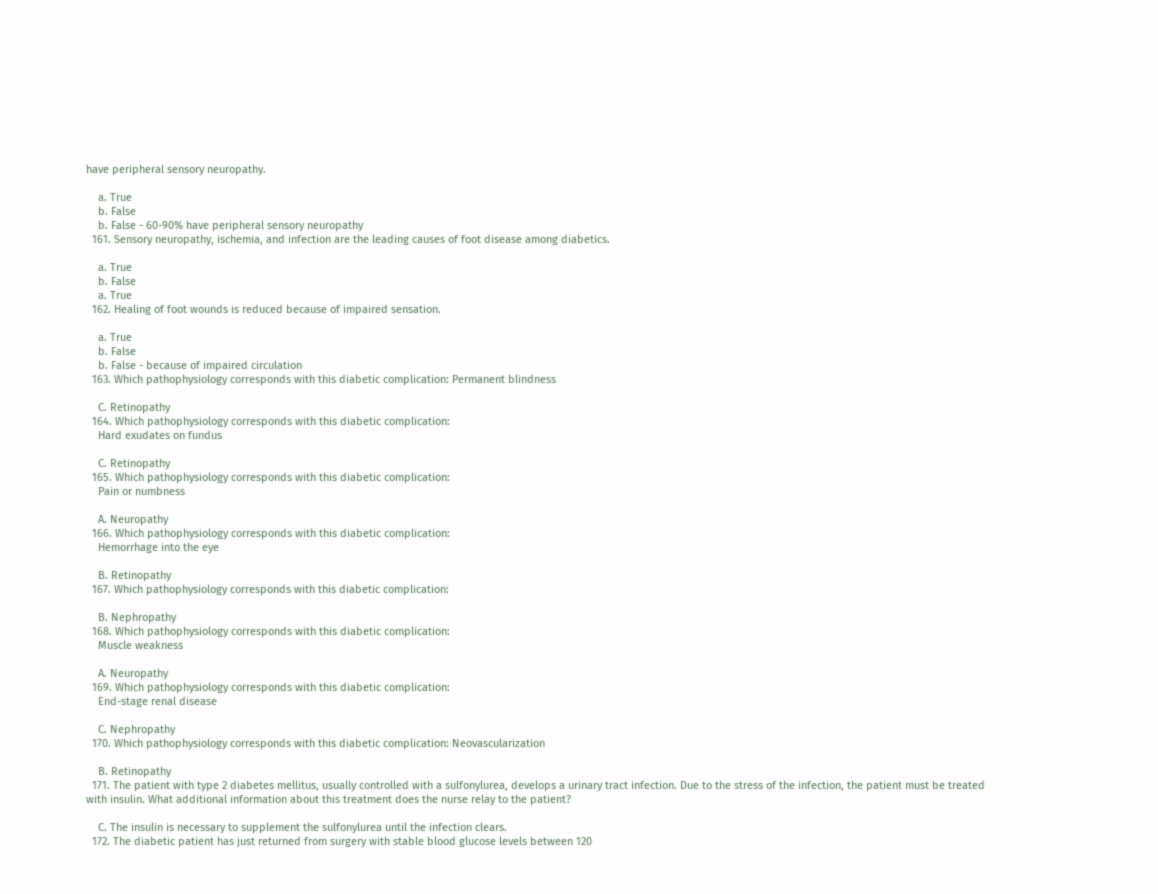have peripheral sensory neuropathy.

    a. True
    b. False
    b. False - 60-90% have peripheral sensory neuropathy
  161. Sensory neuropathy, ischemia, and infection are the leading causes of foot disease among diabetics.

    a. True
    b. False
    a. True
  162. Healing of foot wounds is reduced because of impaired sensation.

    a. True
    b. False
    b. False - because of impaired circulation
  163. Which pathophysiology corresponds with this diabetic complication: Permanent blindness

    C. Retinopathy
  164. Which pathophysiology corresponds with this diabetic complication:
    Hard exudates on fundus

    C. Retinopathy
  165. Which pathophysiology corresponds with this diabetic complication:
    Pain or numbness

    A. Neuropathy
  166. Which pathophysiology corresponds with this diabetic complication:
    Hemorrhage into the eye

    B. Retinopathy
  167. Which pathophysiology corresponds with this diabetic complication:

    B. Nephropathy
  168. Which pathophysiology corresponds with this diabetic complication:
    Muscle weakness

    A. Neuropathy
  169. Which pathophysiology corresponds with this diabetic complication:
    End-stage renal disease

    C. Nephropathy
  170. Which pathophysiology corresponds with this diabetic complication: Neovascularization

    B. Retinopathy
  171. The patient with type 2 diabetes mellitus, usually controlled with a sulfonylurea, develops a urinary tract infection. Due to the stress of the infection, the patient must be treated with insulin. What additional information about this treatment does the nurse relay to the patient?

    C. The insulin is necessary to supplement the sulfonylurea until the infection clears.
  172. The diabetic patient has just returned from surgery with stable blood glucose levels between 120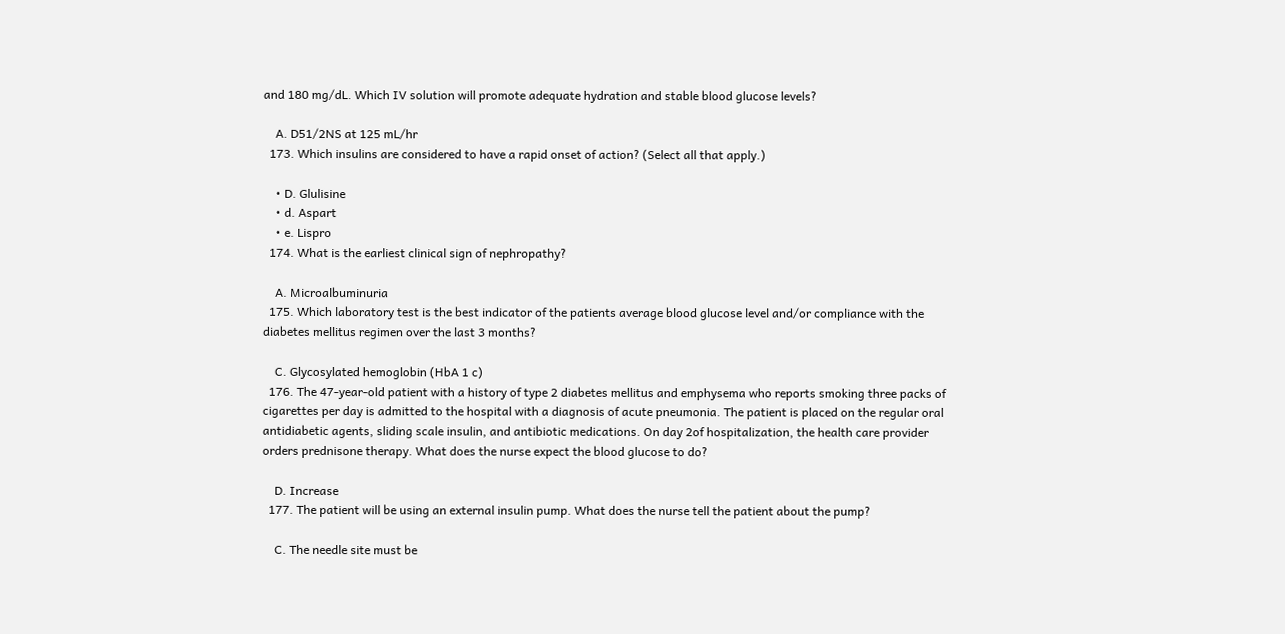and 180 mg/dL. Which IV solution will promote adequate hydration and stable blood glucose levels?

    A. D51/2NS at 125 mL/hr
  173. Which insulins are considered to have a rapid onset of action? (Select all that apply.)

    • D. Glulisine
    • d. Aspart
    • e. Lispro
  174. What is the earliest clinical sign of nephropathy?

    A. Microalbuminuria
  175. Which laboratory test is the best indicator of the patients average blood glucose level and/or compliance with the diabetes mellitus regimen over the last 3 months?

    C. Glycosylated hemoglobin (HbA 1 c)
  176. The 47-year-old patient with a history of type 2 diabetes mellitus and emphysema who reports smoking three packs of cigarettes per day is admitted to the hospital with a diagnosis of acute pneumonia. The patient is placed on the regular oral antidiabetic agents, sliding scale insulin, and antibiotic medications. On day 2of hospitalization, the health care provider orders prednisone therapy. What does the nurse expect the blood glucose to do?

    D. Increase
  177. The patient will be using an external insulin pump. What does the nurse tell the patient about the pump?

    C. The needle site must be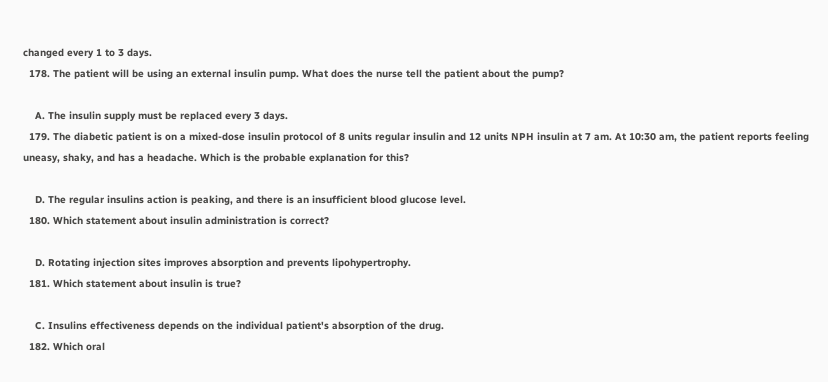changed every 1 to 3 days.
  178. The patient will be using an external insulin pump. What does the nurse tell the patient about the pump?

    A. The insulin supply must be replaced every 3 days.
  179. The diabetic patient is on a mixed-dose insulin protocol of 8 units regular insulin and 12 units NPH insulin at 7 am. At 10:30 am, the patient reports feeling uneasy, shaky, and has a headache. Which is the probable explanation for this?

    D. The regular insulins action is peaking, and there is an insufficient blood glucose level.
  180. Which statement about insulin administration is correct?

    D. Rotating injection sites improves absorption and prevents lipohypertrophy.
  181. Which statement about insulin is true?

    C. Insulins effectiveness depends on the individual patient's absorption of the drug.
  182. Which oral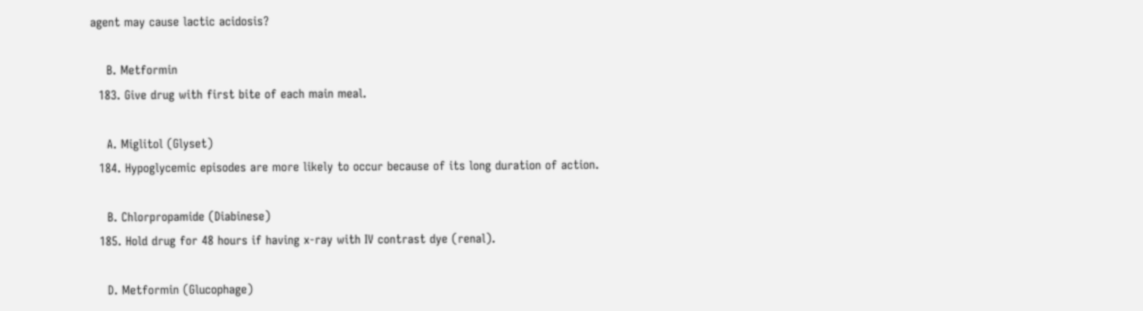agent may cause lactic acidosis?

    B. Metformin
  183. Give drug with first bite of each main meal.

    A. Miglitol (Glyset)
  184. Hypoglycemic episodes are more likely to occur because of its long duration of action.

    B. Chlorpropamide (Diabinese)
  185. Hold drug for 48 hours if having x-ray with IV contrast dye (renal).

    D. Metformin (Glucophage)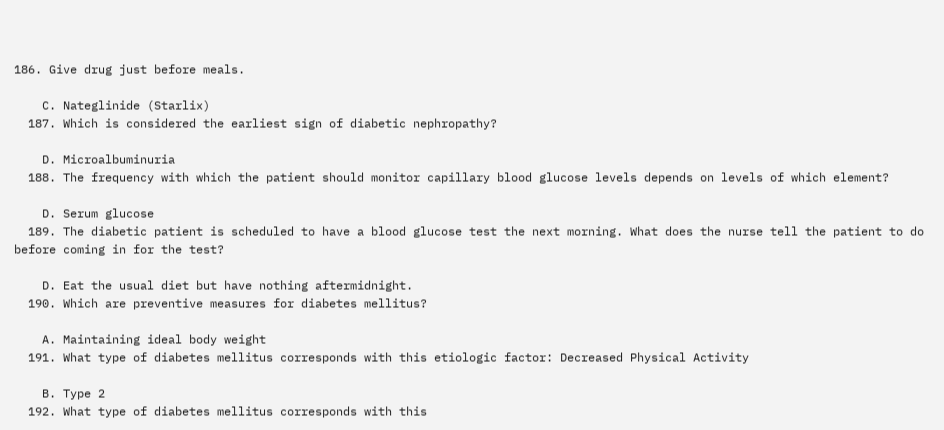186. Give drug just before meals.

    C. Nateglinide (Starlix)
  187. Which is considered the earliest sign of diabetic nephropathy?

    D. Microalbuminuria
  188. The frequency with which the patient should monitor capillary blood glucose levels depends on levels of which element?

    D. Serum glucose
  189. The diabetic patient is scheduled to have a blood glucose test the next morning. What does the nurse tell the patient to do before coming in for the test?

    D. Eat the usual diet but have nothing aftermidnight.
  190. Which are preventive measures for diabetes mellitus?

    A. Maintaining ideal body weight
  191. What type of diabetes mellitus corresponds with this etiologic factor: Decreased Physical Activity

    B. Type 2
  192. What type of diabetes mellitus corresponds with this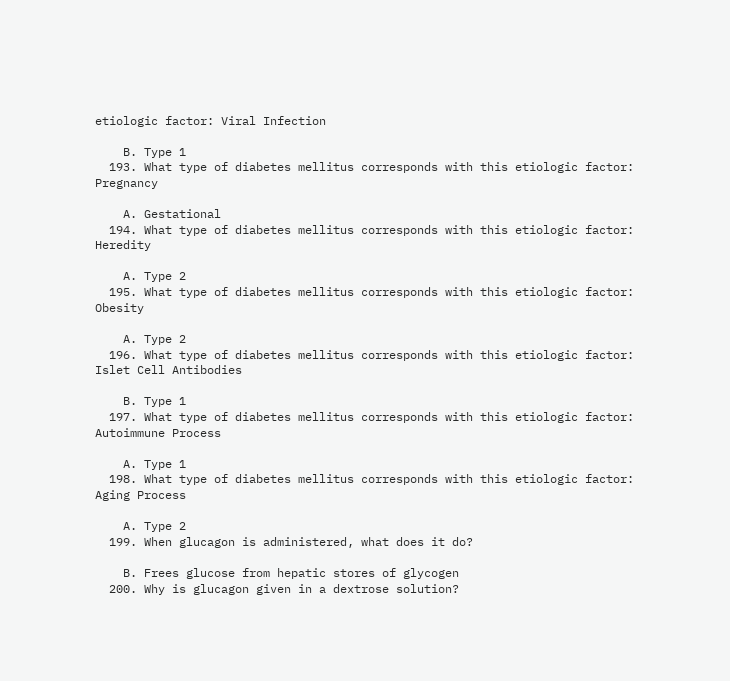etiologic factor: Viral Infection

    B. Type 1
  193. What type of diabetes mellitus corresponds with this etiologic factor: Pregnancy

    A. Gestational
  194. What type of diabetes mellitus corresponds with this etiologic factor: Heredity

    A. Type 2
  195. What type of diabetes mellitus corresponds with this etiologic factor: Obesity

    A. Type 2
  196. What type of diabetes mellitus corresponds with this etiologic factor: Islet Cell Antibodies

    B. Type 1
  197. What type of diabetes mellitus corresponds with this etiologic factor: Autoimmune Process

    A. Type 1
  198. What type of diabetes mellitus corresponds with this etiologic factor: Aging Process

    A. Type 2
  199. When glucagon is administered, what does it do?

    B. Frees glucose from hepatic stores of glycogen
  200. Why is glucagon given in a dextrose solution?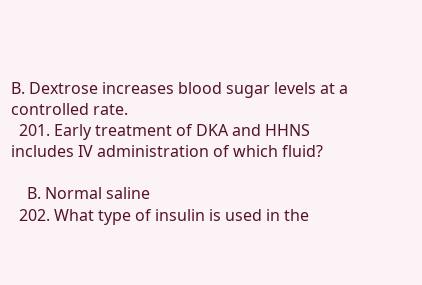B. Dextrose increases blood sugar levels at a controlled rate.
  201. Early treatment of DKA and HHNS includes IV administration of which fluid?

    B. Normal saline
  202. What type of insulin is used in the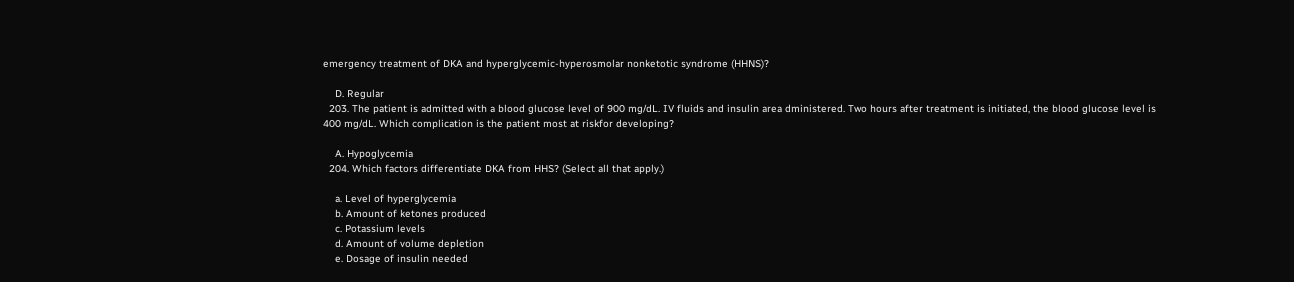emergency treatment of DKA and hyperglycemic-hyperosmolar nonketotic syndrome (HHNS)?

    D. Regular
  203. The patient is admitted with a blood glucose level of 900 mg/dL. IV fluids and insulin area dministered. Two hours after treatment is initiated, the blood glucose level is 400 mg/dL. Which complication is the patient most at riskfor developing?

    A. Hypoglycemia
  204. Which factors differentiate DKA from HHS? (Select all that apply.)

    a. Level of hyperglycemia
    b. Amount of ketones produced
    c. Potassium levels
    d. Amount of volume depletion
    e. Dosage of insulin needed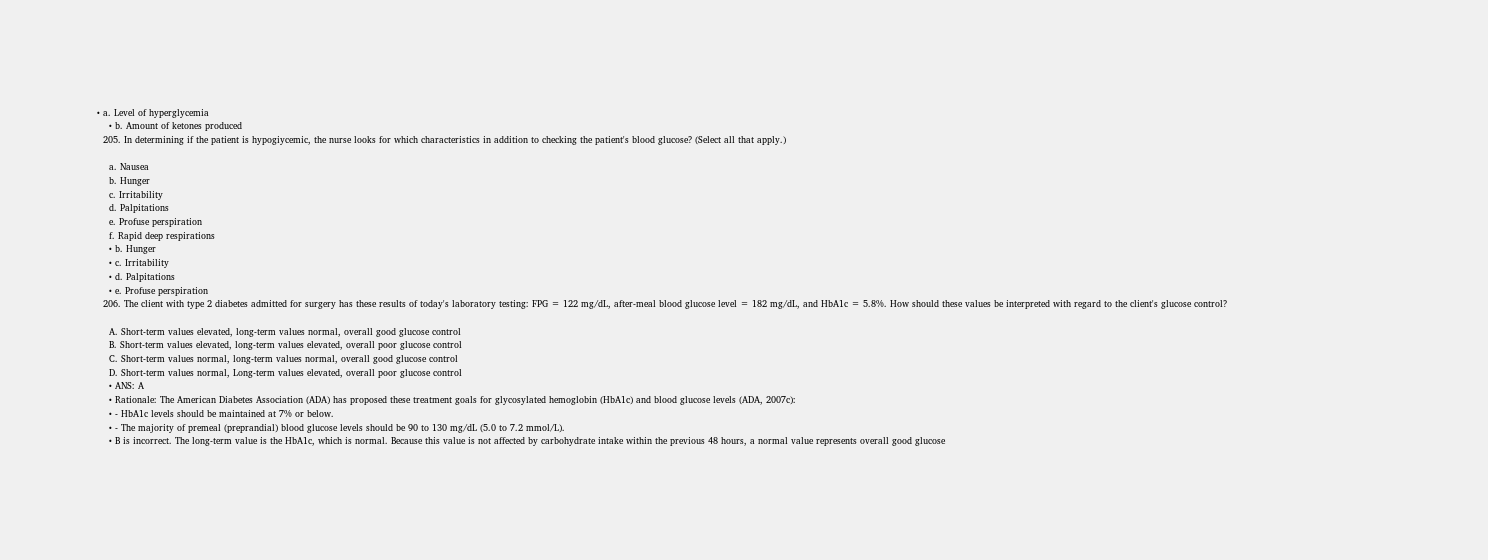• a. Level of hyperglycemia
    • b. Amount of ketones produced
  205. In determining if the patient is hypogiycemic, the nurse looks for which characteristics in addition to checking the patient's blood glucose? (Select all that apply.)

    a. Nausea
    b. Hunger
    c. Irritability
    d. Palpitations
    e. Profuse perspiration
    f. Rapid deep respirations
    • b. Hunger
    • c. Irritability
    • d. Palpitations
    • e. Profuse perspiration
  206. The client with type 2 diabetes admitted for surgery has these results of today's laboratory testing: FPG = 122 mg/dL, after-meal blood glucose level = 182 mg/dL, and HbA1c = 5.8%. How should these values be interpreted with regard to the client's glucose control?

    A. Short-term values elevated, long-term values normal, overall good glucose control
    B. Short-term values elevated, long-term values elevated, overall poor glucose control
    C. Short-term values normal, long-term values normal, overall good glucose control
    D. Short-term values normal, Long-term values elevated, overall poor glucose control
    • ANS: A
    • Rationale: The American Diabetes Association (ADA) has proposed these treatment goals for glycosylated hemoglobin (HbA1c) and blood glucose levels (ADA, 2007c):
    • - HbA1c levels should be maintained at 7% or below.
    • - The majority of premeal (preprandial) blood glucose levels should be 90 to 130 mg/dL (5.0 to 7.2 mmol/L).
    • B is incorrect. The long-term value is the HbA1c, which is normal. Because this value is not affected by carbohydrate intake within the previous 48 hours, a normal value represents overall good glucose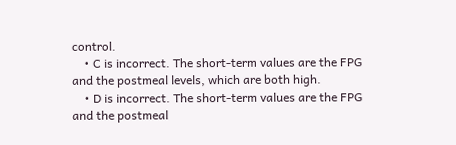control.
    • C is incorrect. The short-term values are the FPG and the postmeal levels, which are both high.
    • D is incorrect. The short-term values are the FPG and the postmeal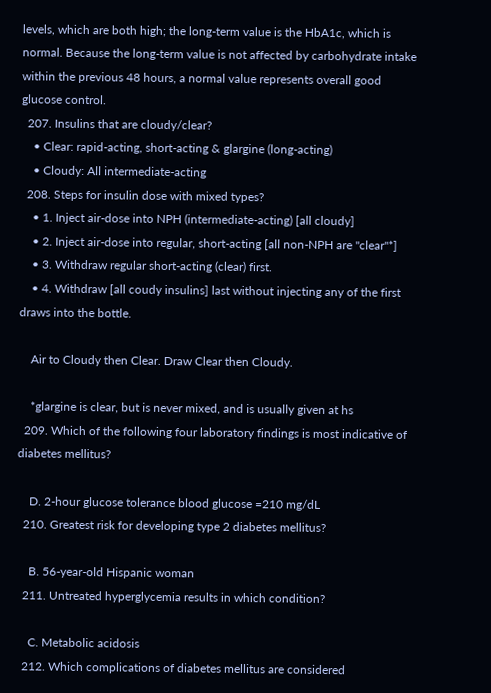levels, which are both high; the long-term value is the HbA1c, which is normal. Because the long-term value is not affected by carbohydrate intake within the previous 48 hours, a normal value represents overall good glucose control.
  207. Insulins that are cloudy/clear?
    • Clear: rapid-acting, short-acting & glargine (long-acting)
    • Cloudy: All intermediate-acting
  208. Steps for insulin dose with mixed types?
    • 1. Inject air-dose into NPH (intermediate-acting) [all cloudy]
    • 2. Inject air-dose into regular, short-acting [all non-NPH are "clear"*]
    • 3. Withdraw regular short-acting (clear) first.
    • 4. Withdraw [all coudy insulins] last without injecting any of the first draws into the bottle.

    Air to Cloudy then Clear. Draw Clear then Cloudy.

    *glargine is clear, but is never mixed, and is usually given at hs
  209. Which of the following four laboratory findings is most indicative of diabetes mellitus?

    D. 2-hour glucose tolerance blood glucose =210 mg/dL
  210. Greatest risk for developing type 2 diabetes mellitus?

    B. 56-year-old Hispanic woman
  211. Untreated hyperglycemia results in which condition?

    C. Metabolic acidosis
  212. Which complications of diabetes mellitus are considered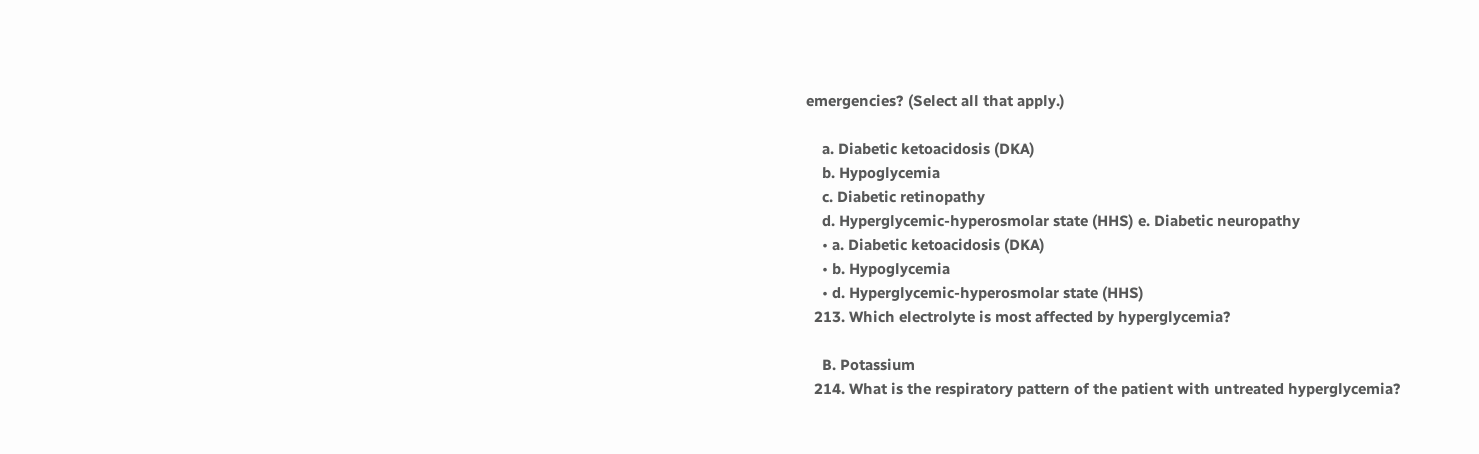emergencies? (Select all that apply.)

    a. Diabetic ketoacidosis (DKA)
    b. Hypoglycemia
    c. Diabetic retinopathy
    d. Hyperglycemic-hyperosmolar state (HHS) e. Diabetic neuropathy
    • a. Diabetic ketoacidosis (DKA)
    • b. Hypoglycemia
    • d. Hyperglycemic-hyperosmolar state (HHS)
  213. Which electrolyte is most affected by hyperglycemia?

    B. Potassium
  214. What is the respiratory pattern of the patient with untreated hyperglycemia?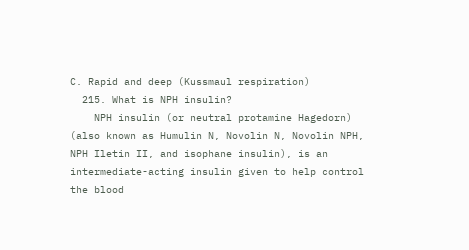C. Rapid and deep (Kussmaul respiration)
  215. What is NPH insulin?
    NPH insulin (or neutral protamine Hagedorn) (also known as Humulin N, Novolin N, Novolin NPH, NPH Iletin II, and isophane insulin), is an intermediate-acting insulin given to help control the blood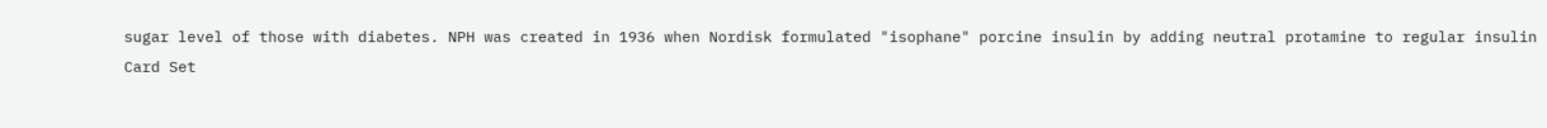sugar level of those with diabetes. NPH was created in 1936 when Nordisk formulated "isophane" porcine insulin by adding neutral protamine to regular insulin
Card Set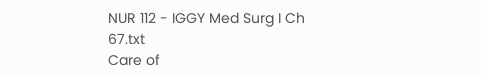NUR 112 - IGGY Med Surg I Ch 67.txt
Care of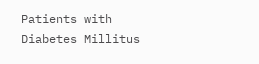Patients with Diabetes Millitus